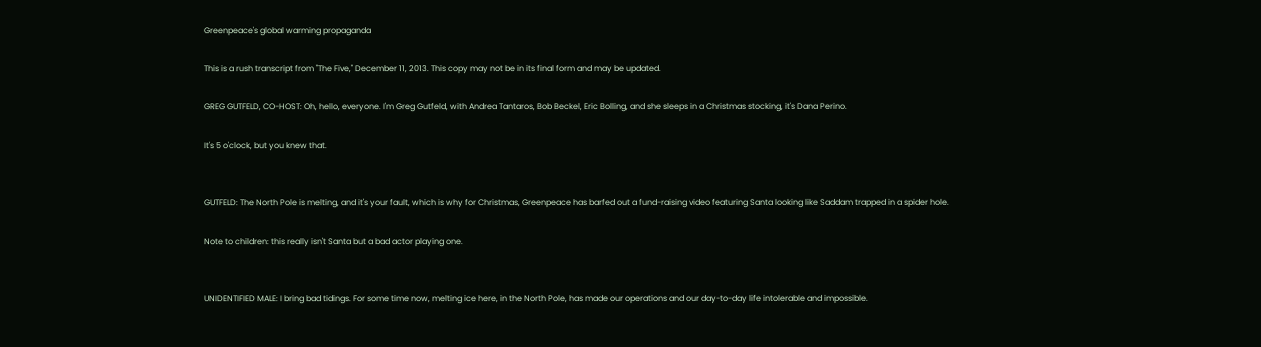Greenpeace's global warming propaganda

This is a rush transcript from "The Five," December 11, 2013. This copy may not be in its final form and may be updated.

GREG GUTFELD, CO-HOST: Oh, hello, everyone. I'm Greg Gutfeld, with Andrea Tantaros, Bob Beckel, Eric Bolling, and she sleeps in a Christmas stocking, it's Dana Perino.

It's 5 o'clock, but you knew that.


GUTFELD: The North Pole is melting, and it's your fault, which is why for Christmas, Greenpeace has barfed out a fund-raising video featuring Santa looking like Saddam trapped in a spider hole.

Note to children: this really isn't Santa but a bad actor playing one.


UNIDENTIFIED MALE: I bring bad tidings. For some time now, melting ice here, in the North Pole, has made our operations and our day-to-day life intolerable and impossible.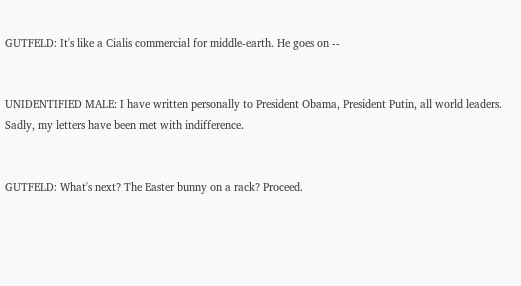GUTFELD: It's like a Cialis commercial for middle-earth. He goes on --


UNIDENTIFIED MALE: I have written personally to President Obama, President Putin, all world leaders. Sadly, my letters have been met with indifference.


GUTFELD: What's next? The Easter bunny on a rack? Proceed.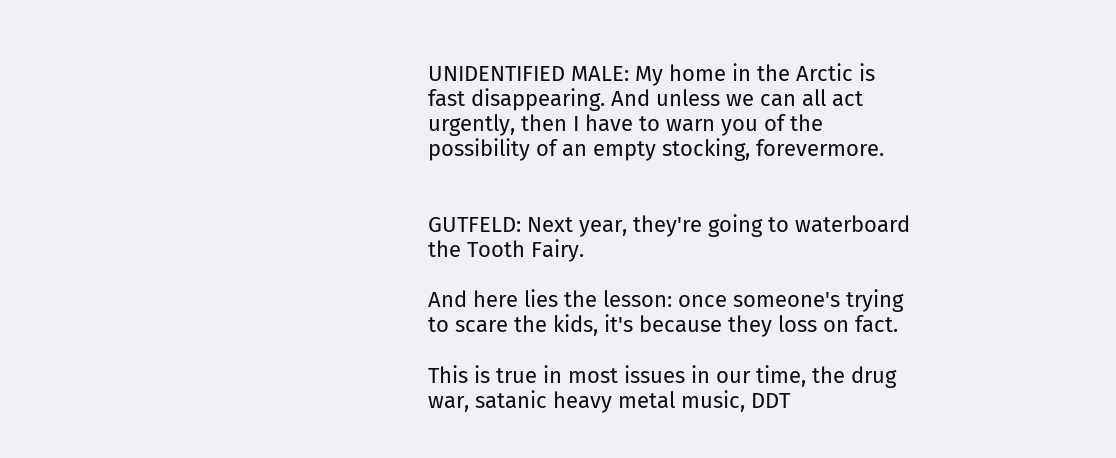UNIDENTIFIED MALE: My home in the Arctic is fast disappearing. And unless we can all act urgently, then I have to warn you of the possibility of an empty stocking, forevermore.


GUTFELD: Next year, they're going to waterboard the Tooth Fairy.

And here lies the lesson: once someone's trying to scare the kids, it's because they loss on fact.

This is true in most issues in our time, the drug war, satanic heavy metal music, DDT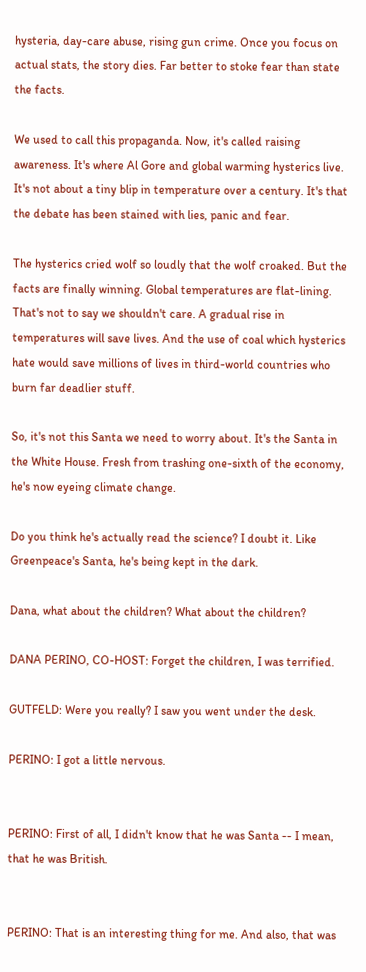hysteria, day-care abuse, rising gun crime. Once you focus on actual stats, the story dies. Far better to stoke fear than state the facts.

We used to call this propaganda. Now, it's called raising awareness. It's where Al Gore and global warming hysterics live. It's not about a tiny blip in temperature over a century. It's that the debate has been stained with lies, panic and fear.

The hysterics cried wolf so loudly that the wolf croaked. But the facts are finally winning. Global temperatures are flat-lining. That's not to say we shouldn't care. A gradual rise in temperatures will save lives. And the use of coal which hysterics hate would save millions of lives in third-world countries who burn far deadlier stuff.

So, it's not this Santa we need to worry about. It's the Santa in the White House. Fresh from trashing one-sixth of the economy, he's now eyeing climate change.

Do you think he's actually read the science? I doubt it. Like Greenpeace's Santa, he's being kept in the dark.

Dana, what about the children? What about the children?

DANA PERINO, CO-HOST: Forget the children, I was terrified.

GUTFELD: Were you really? I saw you went under the desk.

PERINO: I got a little nervous.


PERINO: First of all, I didn't know that he was Santa -- I mean, that he was British.


PERINO: That is an interesting thing for me. And also, that was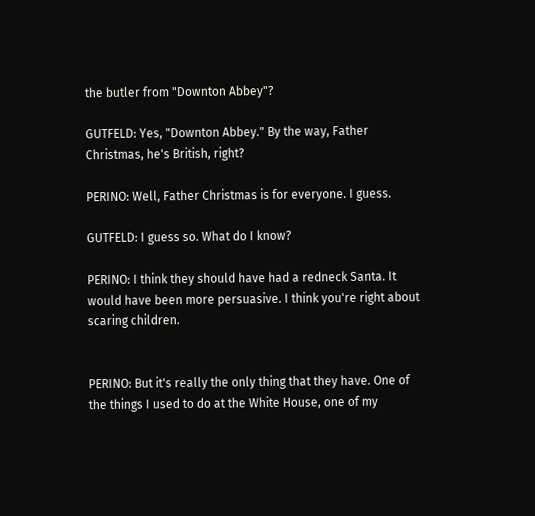the butler from "Downton Abbey"?

GUTFELD: Yes, "Downton Abbey." By the way, Father Christmas, he's British, right?

PERINO: Well, Father Christmas is for everyone. I guess.

GUTFELD: I guess so. What do I know?

PERINO: I think they should have had a redneck Santa. It would have been more persuasive. I think you're right about scaring children.


PERINO: But it's really the only thing that they have. One of the things I used to do at the White House, one of my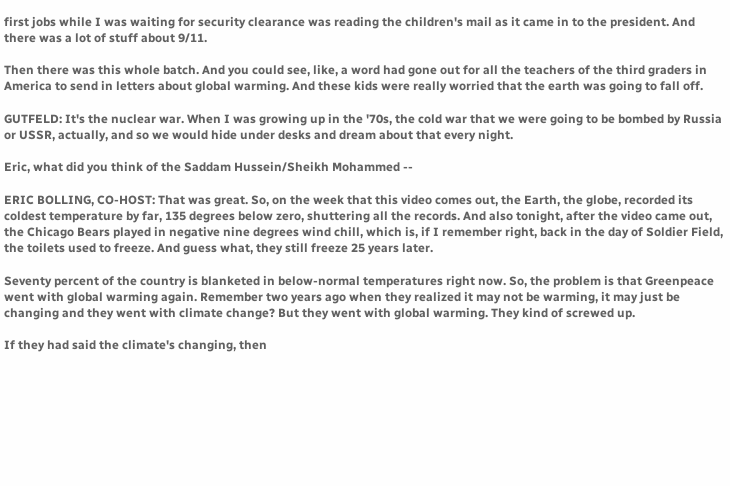first jobs while I was waiting for security clearance was reading the children's mail as it came in to the president. And there was a lot of stuff about 9/11.

Then there was this whole batch. And you could see, like, a word had gone out for all the teachers of the third graders in America to send in letters about global warming. And these kids were really worried that the earth was going to fall off.

GUTFELD: It's the nuclear war. When I was growing up in the '70s, the cold war that we were going to be bombed by Russia or USSR, actually, and so we would hide under desks and dream about that every night.

Eric, what did you think of the Saddam Hussein/Sheikh Mohammed --

ERIC BOLLING, CO-HOST: That was great. So, on the week that this video comes out, the Earth, the globe, recorded its coldest temperature by far, 135 degrees below zero, shuttering all the records. And also tonight, after the video came out, the Chicago Bears played in negative nine degrees wind chill, which is, if I remember right, back in the day of Soldier Field, the toilets used to freeze. And guess what, they still freeze 25 years later.

Seventy percent of the country is blanketed in below-normal temperatures right now. So, the problem is that Greenpeace went with global warming again. Remember two years ago when they realized it may not be warming, it may just be changing and they went with climate change? But they went with global warming. They kind of screwed up.

If they had said the climate's changing, then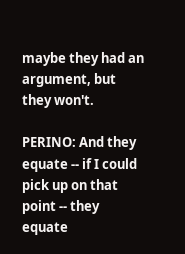maybe they had an argument, but they won't.

PERINO: And they equate -- if I could pick up on that point -- they equate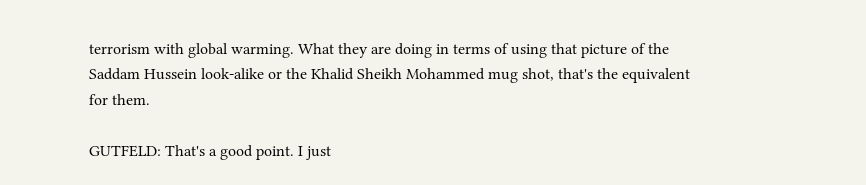terrorism with global warming. What they are doing in terms of using that picture of the Saddam Hussein look-alike or the Khalid Sheikh Mohammed mug shot, that's the equivalent for them.

GUTFELD: That's a good point. I just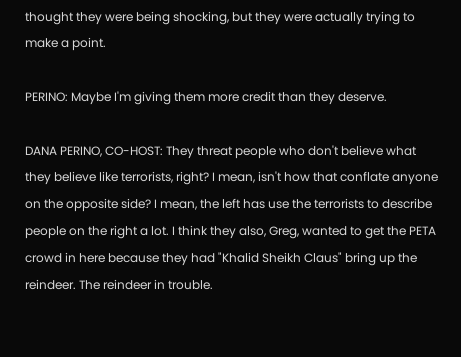thought they were being shocking, but they were actually trying to make a point.

PERINO: Maybe I'm giving them more credit than they deserve.

DANA PERINO, CO-HOST: They threat people who don't believe what they believe like terrorists, right? I mean, isn't how that conflate anyone on the opposite side? I mean, the left has use the terrorists to describe people on the right a lot. I think they also, Greg, wanted to get the PETA crowd in here because they had "Khalid Sheikh Claus" bring up the reindeer. The reindeer in trouble.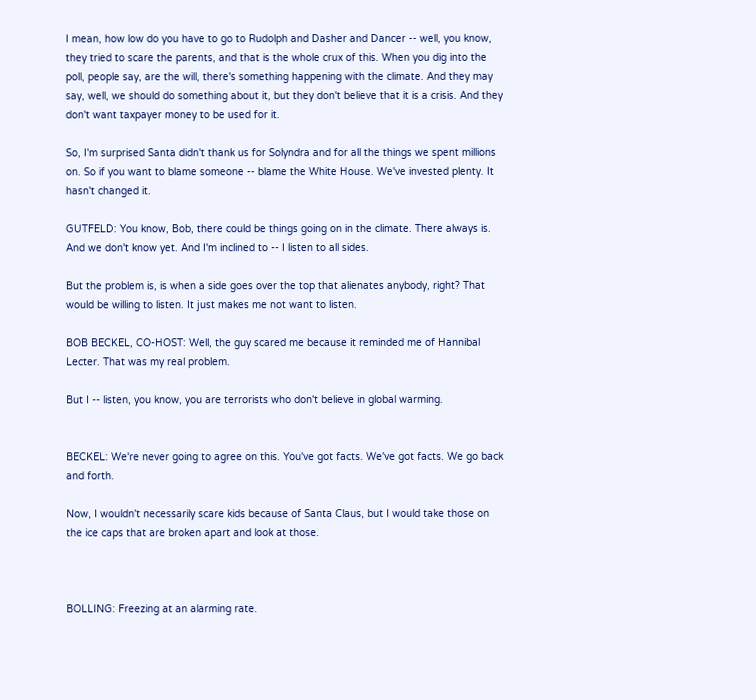I mean, how low do you have to go to Rudolph and Dasher and Dancer -- well, you know, they tried to scare the parents, and that is the whole crux of this. When you dig into the poll, people say, are the will, there's something happening with the climate. And they may say, well, we should do something about it, but they don't believe that it is a crisis. And they don't want taxpayer money to be used for it.

So, I'm surprised Santa didn't thank us for Solyndra and for all the things we spent millions on. So if you want to blame someone -- blame the White House. We've invested plenty. It hasn't changed it.

GUTFELD: You know, Bob, there could be things going on in the climate. There always is. And we don't know yet. And I'm inclined to -- I listen to all sides.

But the problem is, is when a side goes over the top that alienates anybody, right? That would be willing to listen. It just makes me not want to listen.

BOB BECKEL, CO-HOST: Well, the guy scared me because it reminded me of Hannibal Lecter. That was my real problem.

But I -- listen, you know, you are terrorists who don't believe in global warming.


BECKEL: We're never going to agree on this. You've got facts. We've got facts. We go back and forth.

Now, I wouldn't necessarily scare kids because of Santa Claus, but I would take those on the ice caps that are broken apart and look at those.



BOLLING: Freezing at an alarming rate.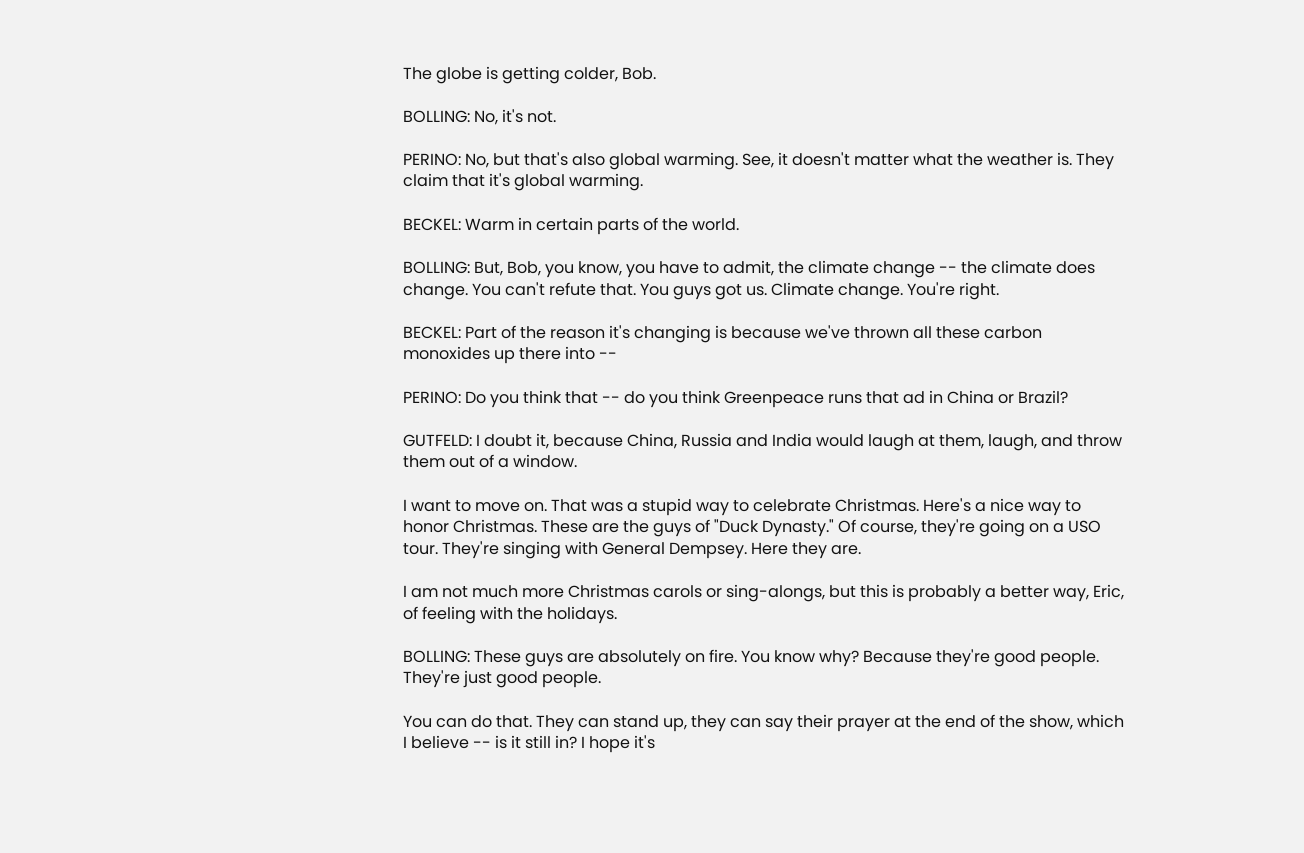The globe is getting colder, Bob.

BOLLING: No, it's not.

PERINO: No, but that's also global warming. See, it doesn't matter what the weather is. They claim that it's global warming.

BECKEL: Warm in certain parts of the world.

BOLLING: But, Bob, you know, you have to admit, the climate change -- the climate does change. You can't refute that. You guys got us. Climate change. You're right.

BECKEL: Part of the reason it's changing is because we've thrown all these carbon monoxides up there into --

PERINO: Do you think that -- do you think Greenpeace runs that ad in China or Brazil?

GUTFELD: I doubt it, because China, Russia and India would laugh at them, laugh, and throw them out of a window.

I want to move on. That was a stupid way to celebrate Christmas. Here's a nice way to honor Christmas. These are the guys of "Duck Dynasty." Of course, they're going on a USO tour. They're singing with General Dempsey. Here they are.

I am not much more Christmas carols or sing-alongs, but this is probably a better way, Eric, of feeling with the holidays.

BOLLING: These guys are absolutely on fire. You know why? Because they're good people. They're just good people.

You can do that. They can stand up, they can say their prayer at the end of the show, which I believe -- is it still in? I hope it's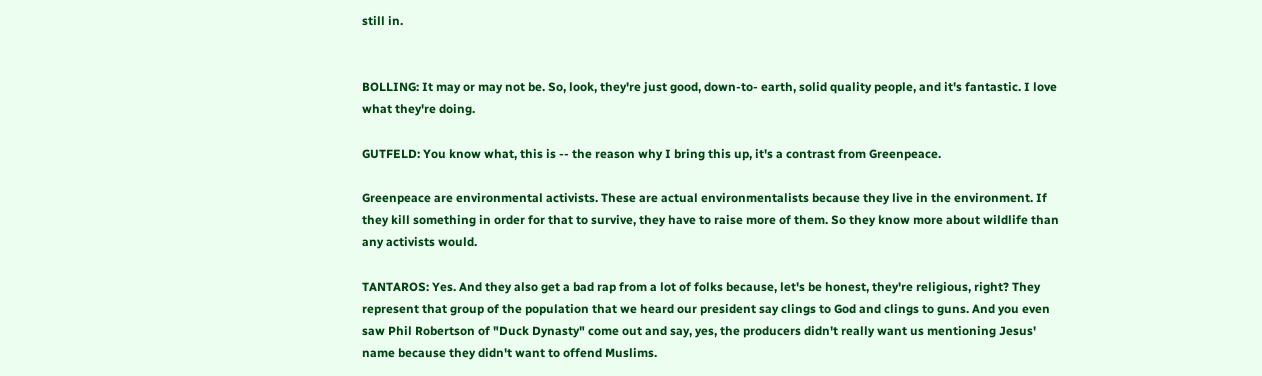still in.


BOLLING: It may or may not be. So, look, they're just good, down-to- earth, solid quality people, and it's fantastic. I love what they're doing.

GUTFELD: You know what, this is -- the reason why I bring this up, it's a contrast from Greenpeace.

Greenpeace are environmental activists. These are actual environmentalists because they live in the environment. If they kill something in order for that to survive, they have to raise more of them. So they know more about wildlife than any activists would.

TANTAROS: Yes. And they also get a bad rap from a lot of folks because, let's be honest, they're religious, right? They represent that group of the population that we heard our president say clings to God and clings to guns. And you even saw Phil Robertson of "Duck Dynasty" come out and say, yes, the producers didn't really want us mentioning Jesus' name because they didn't want to offend Muslims.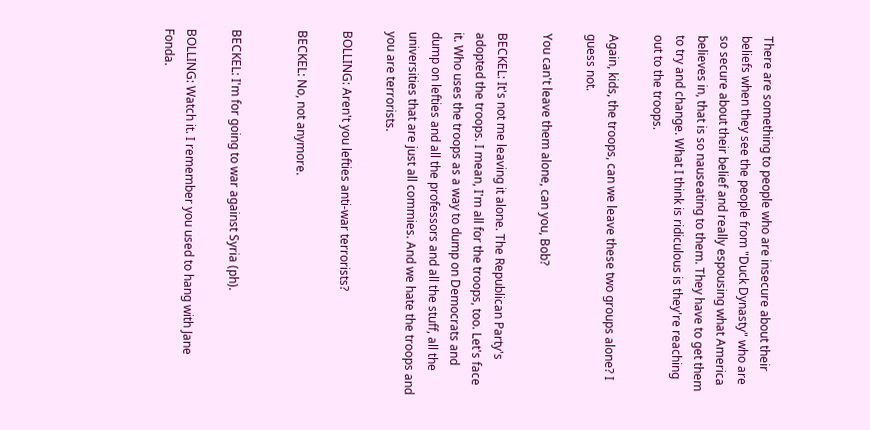There are something to people who are insecure about their beliefs when they see the people from "Duck Dynasty" who are so secure about their belief and really espousing what America believes in, that is so nauseating to them. They have to get them to try and change. What I think is ridiculous is they're reaching out to the troops.

Again, kids, the troops, can we leave these two groups alone? I guess not.

You can't leave them alone, can you, Bob?

BECKEL: It's not me leaving it alone. The Republican Party's adopted the troops. I mean, I'm all for the troops, too. Let's face it. Who uses the troops as a way to dump on Democrats and dump on lefties and all the professors and all the stuff, all the universities that are just all commies. And we hate the troops and you are terrorists.

BOLLING: Aren't you lefties anti-war terrorists?

BECKEL: No, not anymore.


BECKEL: I'm for going to war against Syria (ph).

BOLLING: Watch it. I remember you used to hang with Jane Fonda.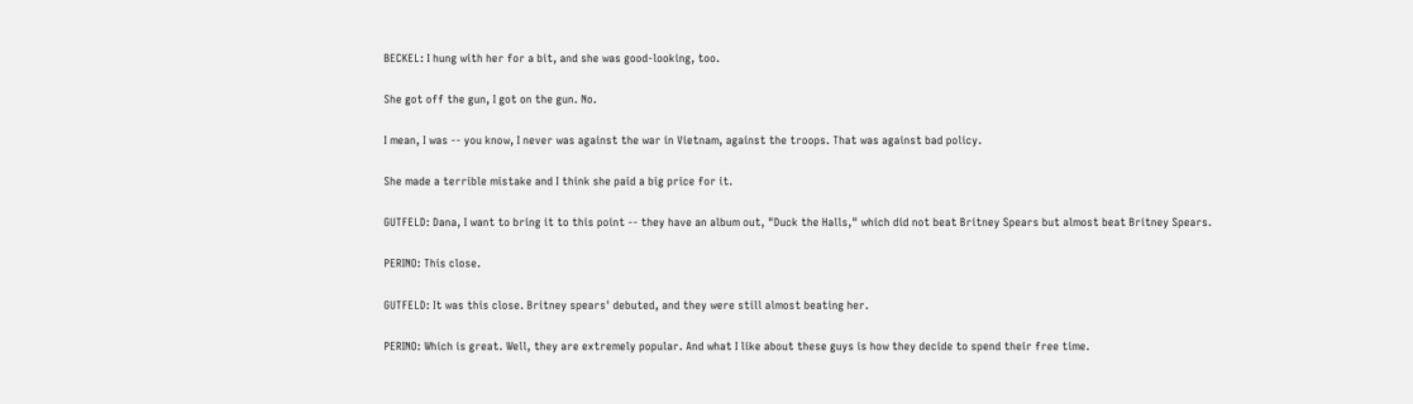BECKEL: I hung with her for a bit, and she was good-looking, too.

She got off the gun, I got on the gun. No.

I mean, I was -- you know, I never was against the war in Vietnam, against the troops. That was against bad policy.

She made a terrible mistake and I think she paid a big price for it.

GUTFELD: Dana, I want to bring it to this point -- they have an album out, "Duck the Halls," which did not beat Britney Spears but almost beat Britney Spears.

PERINO: This close.

GUTFELD: It was this close. Britney spears' debuted, and they were still almost beating her.

PERINO: Which is great. Well, they are extremely popular. And what I like about these guys is how they decide to spend their free time.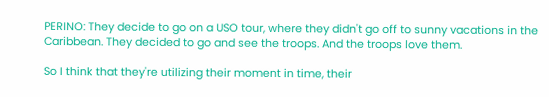PERINO: They decide to go on a USO tour, where they didn't go off to sunny vacations in the Caribbean. They decided to go and see the troops. And the troops love them.

So I think that they're utilizing their moment in time, their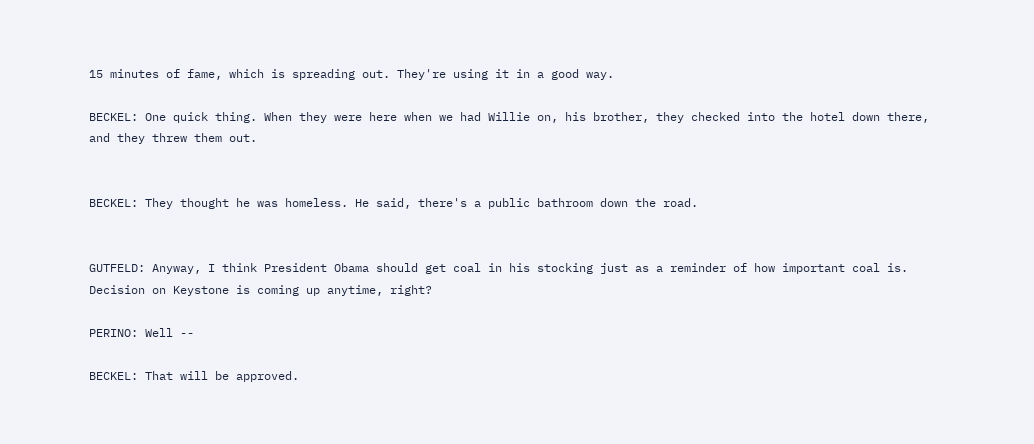15 minutes of fame, which is spreading out. They're using it in a good way.

BECKEL: One quick thing. When they were here when we had Willie on, his brother, they checked into the hotel down there, and they threw them out.


BECKEL: They thought he was homeless. He said, there's a public bathroom down the road.


GUTFELD: Anyway, I think President Obama should get coal in his stocking just as a reminder of how important coal is. Decision on Keystone is coming up anytime, right?

PERINO: Well --

BECKEL: That will be approved.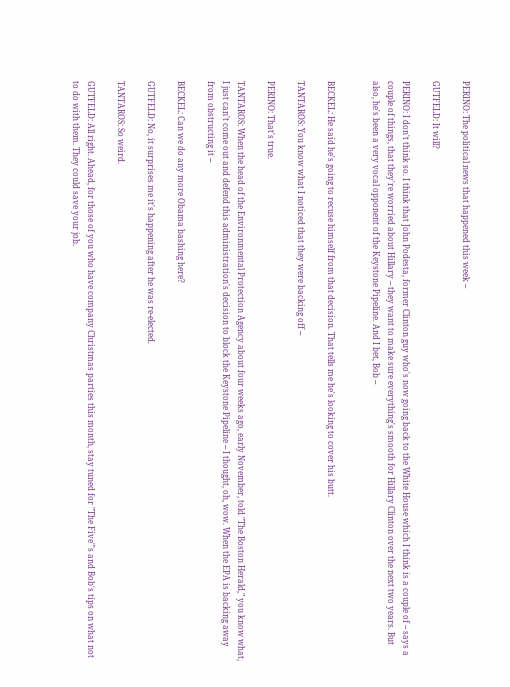PERINO: The political news that happened this week --

GUTFELD: It will?

PERINO: I don't think so. I think that John Podesta, former Clinton guy who's now going back to the White House which I think is a couple of -- says a couple of things, that they're worried about Hillary -- they want to make sure everything's smooth for Hillary Clinton over the next two years. But also, he's been a very vocal opponent of the Keystone Pipeline. And I bet, Bob --


BECKEL: He said he's going to recuse himself from that decision. That tells me he's looking to cover his butt.

TANTAROS: You know what I noticed that they were backing off --

PERINO: That's true.

TANTAROS: When the head of the Environmental Protection Agency about four weeks ago, early November, told "The Boston Herald," you know what, I just can't come out and defend this administration's decision to block the Keystone Pipeline -- I thought, oh, wow. When the EPA is backing away from obstructing it --

BECKEL: Can we do any more Obama bashing here?

GUTFELD: No, it surprises me it's happening after he was re-elected.

TANTAROS: So weird.

GUTFELD: All right. Ahead, for those of you who have company Christmas parties this month, stay tuned for "The Five"'s and Bob's tips on what not to do with them. They could save your job.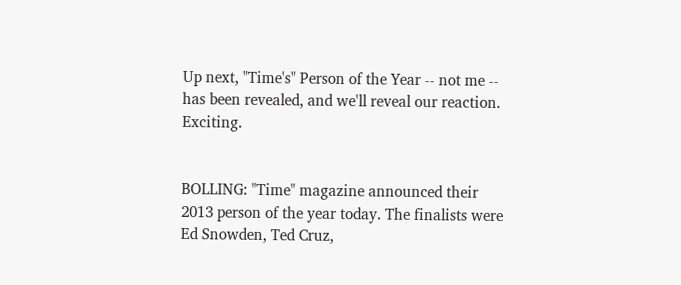Up next, "Time's" Person of the Year -- not me -- has been revealed, and we'll reveal our reaction. Exciting.


BOLLING: "Time" magazine announced their 2013 person of the year today. The finalists were Ed Snowden, Ted Cruz,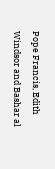Pope Francis, Edith Windsor and Bashar al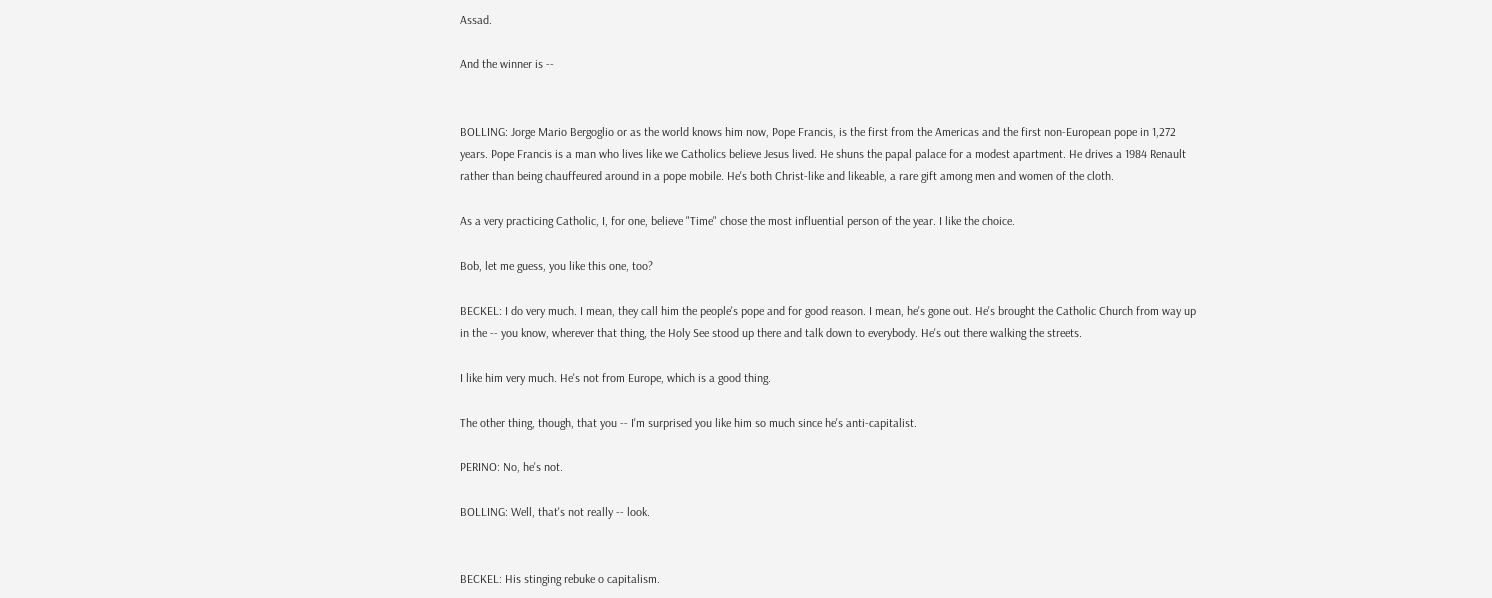Assad.

And the winner is --


BOLLING: Jorge Mario Bergoglio or as the world knows him now, Pope Francis, is the first from the Americas and the first non-European pope in 1,272 years. Pope Francis is a man who lives like we Catholics believe Jesus lived. He shuns the papal palace for a modest apartment. He drives a 1984 Renault rather than being chauffeured around in a pope mobile. He's both Christ-like and likeable, a rare gift among men and women of the cloth.

As a very practicing Catholic, I, for one, believe "Time" chose the most influential person of the year. I like the choice.

Bob, let me guess, you like this one, too?

BECKEL: I do very much. I mean, they call him the people's pope and for good reason. I mean, he's gone out. He's brought the Catholic Church from way up in the -- you know, wherever that thing, the Holy See stood up there and talk down to everybody. He's out there walking the streets.

I like him very much. He's not from Europe, which is a good thing.

The other thing, though, that you -- I'm surprised you like him so much since he's anti-capitalist.

PERINO: No, he's not.

BOLLING: Well, that's not really -- look.


BECKEL: His stinging rebuke o capitalism.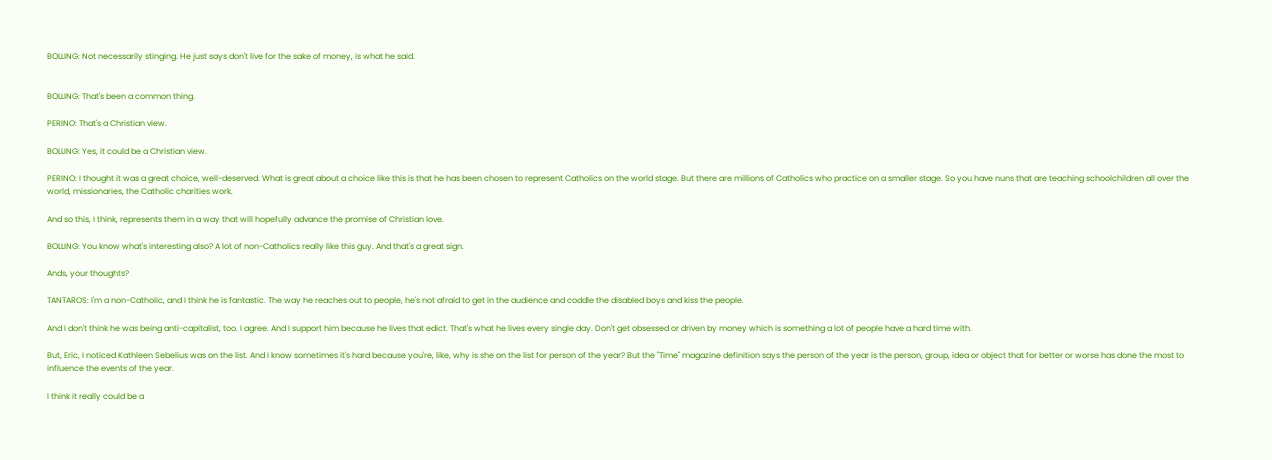BOLLING: Not necessarily stinging. He just says don't live for the sake of money, is what he said.


BOLLING: That's been a common thing.

PERINO: That's a Christian view.

BOLLING: Yes, it could be a Christian view.

PERINO: I thought it was a great choice, well-deserved. What is great about a choice like this is that he has been chosen to represent Catholics on the world stage. But there are millions of Catholics who practice on a smaller stage. So you have nuns that are teaching schoolchildren all over the world, missionaries, the Catholic charities work.

And so this, I think, represents them in a way that will hopefully advance the promise of Christian love.

BOLLING: You know what's interesting also? A lot of non-Catholics really like this guy. And that's a great sign.

Ands, your thoughts?

TANTAROS: I'm a non-Catholic, and I think he is fantastic. The way he reaches out to people, he's not afraid to get in the audience and coddle the disabled boys and kiss the people.

And I don't think he was being anti-capitalist, too. I agree. And I support him because he lives that edict. That's what he lives every single day. Don't get obsessed or driven by money which is something a lot of people have a hard time with.

But, Eric, I noticed Kathleen Sebelius was on the list. And I know sometimes it's hard because you're, like, why is she on the list for person of the year? But the "Time" magazine definition says the person of the year is the person, group, idea or object that for better or worse has done the most to influence the events of the year.

I think it really could be a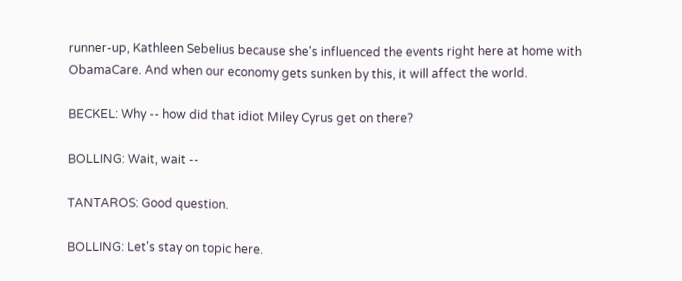runner-up, Kathleen Sebelius because she's influenced the events right here at home with ObamaCare. And when our economy gets sunken by this, it will affect the world.

BECKEL: Why -- how did that idiot Miley Cyrus get on there?

BOLLING: Wait, wait --

TANTAROS: Good question.

BOLLING: Let's stay on topic here.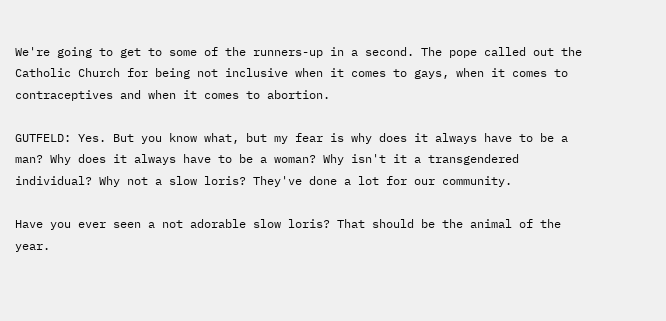We're going to get to some of the runners-up in a second. The pope called out the Catholic Church for being not inclusive when it comes to gays, when it comes to contraceptives and when it comes to abortion.

GUTFELD: Yes. But you know what, but my fear is why does it always have to be a man? Why does it always have to be a woman? Why isn't it a transgendered individual? Why not a slow loris? They've done a lot for our community.

Have you ever seen a not adorable slow loris? That should be the animal of the year.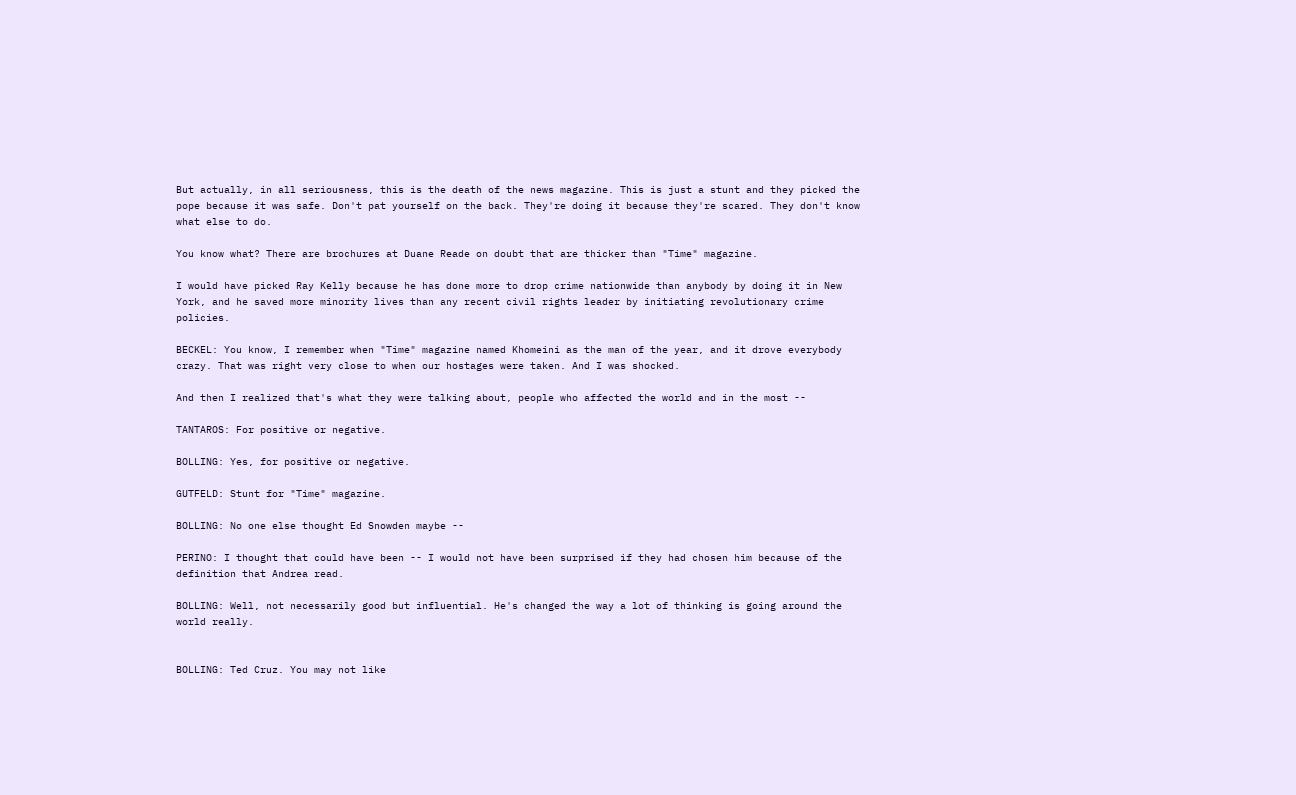But actually, in all seriousness, this is the death of the news magazine. This is just a stunt and they picked the pope because it was safe. Don't pat yourself on the back. They're doing it because they're scared. They don't know what else to do.

You know what? There are brochures at Duane Reade on doubt that are thicker than "Time" magazine.

I would have picked Ray Kelly because he has done more to drop crime nationwide than anybody by doing it in New York, and he saved more minority lives than any recent civil rights leader by initiating revolutionary crime policies.

BECKEL: You know, I remember when "Time" magazine named Khomeini as the man of the year, and it drove everybody crazy. That was right very close to when our hostages were taken. And I was shocked.

And then I realized that's what they were talking about, people who affected the world and in the most --

TANTAROS: For positive or negative.

BOLLING: Yes, for positive or negative.

GUTFELD: Stunt for "Time" magazine.

BOLLING: No one else thought Ed Snowden maybe --

PERINO: I thought that could have been -- I would not have been surprised if they had chosen him because of the definition that Andrea read.

BOLLING: Well, not necessarily good but influential. He's changed the way a lot of thinking is going around the world really.


BOLLING: Ted Cruz. You may not like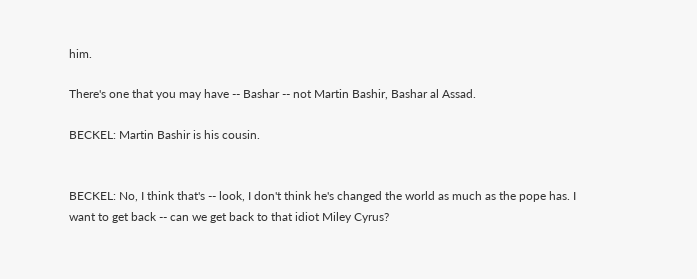him.

There's one that you may have -- Bashar -- not Martin Bashir, Bashar al Assad.

BECKEL: Martin Bashir is his cousin.


BECKEL: No, I think that's -- look, I don't think he's changed the world as much as the pope has. I want to get back -- can we get back to that idiot Miley Cyrus?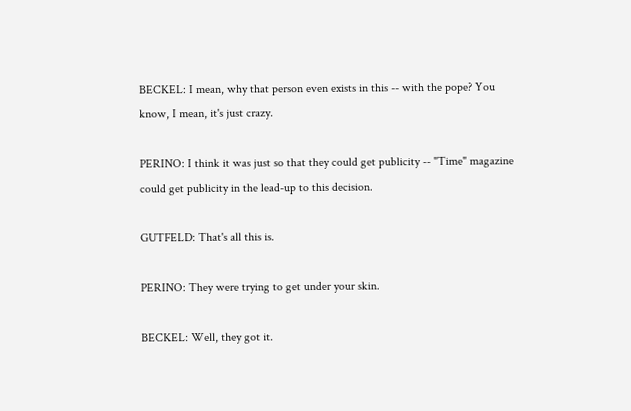BECKEL: I mean, why that person even exists in this -- with the pope? You know, I mean, it's just crazy.

PERINO: I think it was just so that they could get publicity -- "Time" magazine could get publicity in the lead-up to this decision.

GUTFELD: That's all this is.

PERINO: They were trying to get under your skin.

BECKEL: Well, they got it.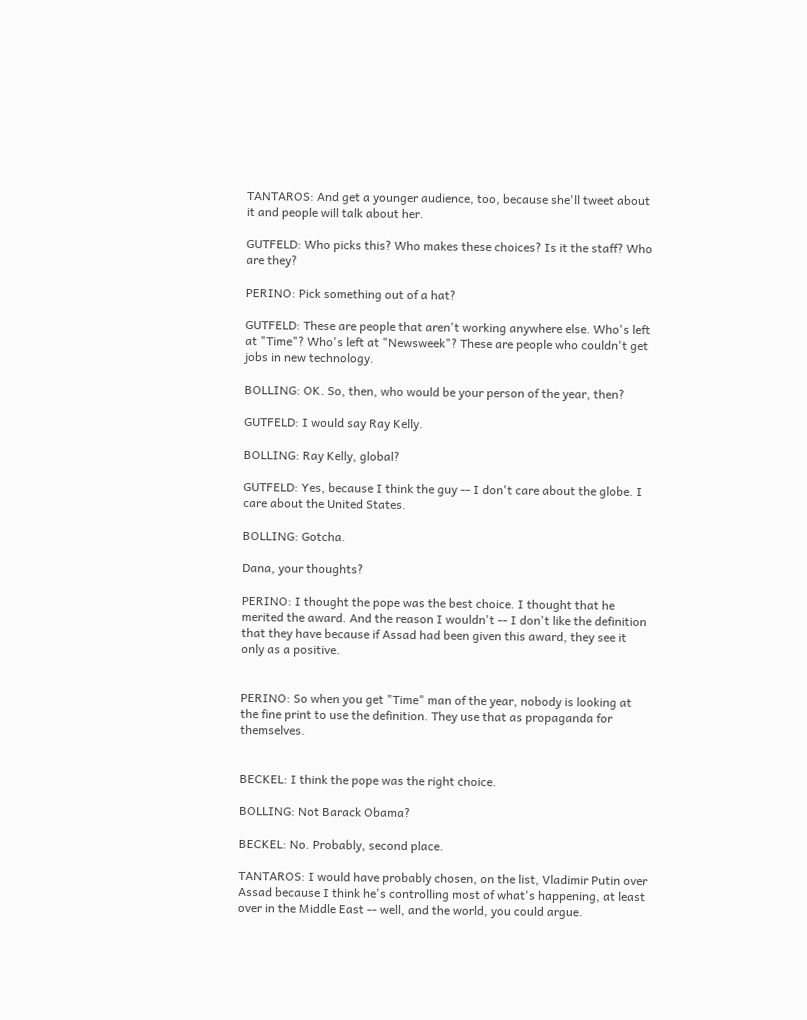TANTAROS: And get a younger audience, too, because she'll tweet about it and people will talk about her.

GUTFELD: Who picks this? Who makes these choices? Is it the staff? Who are they?

PERINO: Pick something out of a hat?

GUTFELD: These are people that aren't working anywhere else. Who's left at "Time"? Who's left at "Newsweek"? These are people who couldn't get jobs in new technology.

BOLLING: OK. So, then, who would be your person of the year, then?

GUTFELD: I would say Ray Kelly.

BOLLING: Ray Kelly, global?

GUTFELD: Yes, because I think the guy -- I don't care about the globe. I care about the United States.

BOLLING: Gotcha.

Dana, your thoughts?

PERINO: I thought the pope was the best choice. I thought that he merited the award. And the reason I wouldn't -- I don't like the definition that they have because if Assad had been given this award, they see it only as a positive.


PERINO: So when you get "Time" man of the year, nobody is looking at the fine print to use the definition. They use that as propaganda for themselves.


BECKEL: I think the pope was the right choice.

BOLLING: Not Barack Obama?

BECKEL: No. Probably, second place.

TANTAROS: I would have probably chosen, on the list, Vladimir Putin over Assad because I think he's controlling most of what's happening, at least over in the Middle East -- well, and the world, you could argue.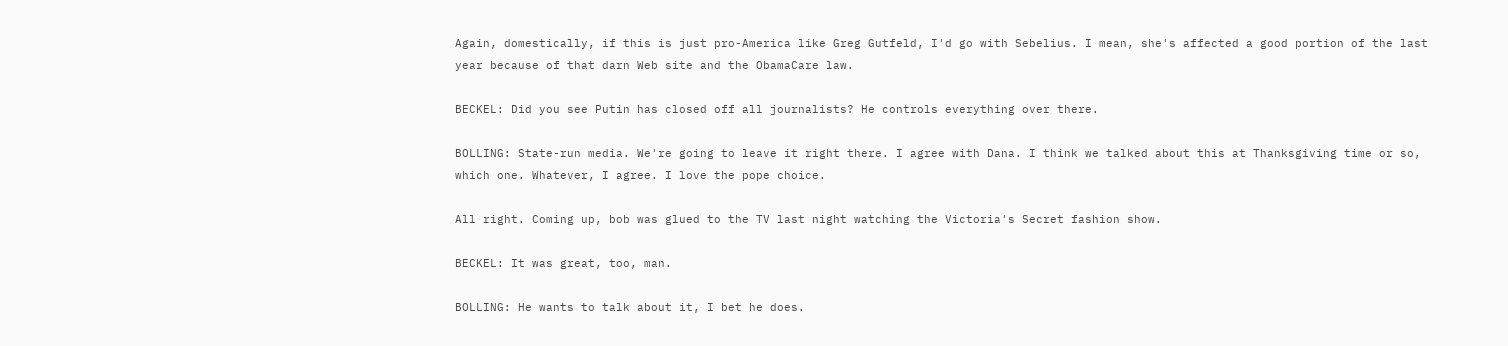Again, domestically, if this is just pro-America like Greg Gutfeld, I'd go with Sebelius. I mean, she's affected a good portion of the last year because of that darn Web site and the ObamaCare law.

BECKEL: Did you see Putin has closed off all journalists? He controls everything over there.

BOLLING: State-run media. We're going to leave it right there. I agree with Dana. I think we talked about this at Thanksgiving time or so, which one. Whatever, I agree. I love the pope choice.

All right. Coming up, bob was glued to the TV last night watching the Victoria's Secret fashion show.

BECKEL: It was great, too, man.

BOLLING: He wants to talk about it, I bet he does.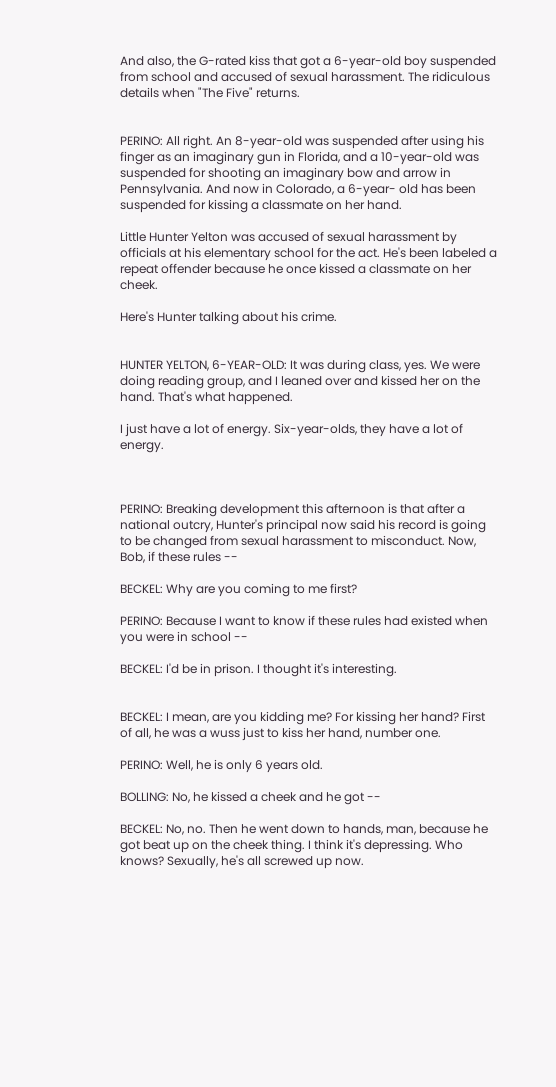And also, the G-rated kiss that got a 6-year-old boy suspended from school and accused of sexual harassment. The ridiculous details when "The Five" returns.


PERINO: All right. An 8-year-old was suspended after using his finger as an imaginary gun in Florida, and a 10-year-old was suspended for shooting an imaginary bow and arrow in Pennsylvania. And now in Colorado, a 6-year- old has been suspended for kissing a classmate on her hand.

Little Hunter Yelton was accused of sexual harassment by officials at his elementary school for the act. He's been labeled a repeat offender because he once kissed a classmate on her cheek.

Here's Hunter talking about his crime.


HUNTER YELTON, 6-YEAR-OLD: It was during class, yes. We were doing reading group, and I leaned over and kissed her on the hand. That's what happened.

I just have a lot of energy. Six-year-olds, they have a lot of energy.



PERINO: Breaking development this afternoon is that after a national outcry, Hunter's principal now said his record is going to be changed from sexual harassment to misconduct. Now, Bob, if these rules --

BECKEL: Why are you coming to me first?

PERINO: Because I want to know if these rules had existed when you were in school --

BECKEL: I'd be in prison. I thought it's interesting.


BECKEL: I mean, are you kidding me? For kissing her hand? First of all, he was a wuss just to kiss her hand, number one.

PERINO: Well, he is only 6 years old.

BOLLING: No, he kissed a cheek and he got --

BECKEL: No, no. Then he went down to hands, man, because he got beat up on the cheek thing. I think it's depressing. Who knows? Sexually, he's all screwed up now.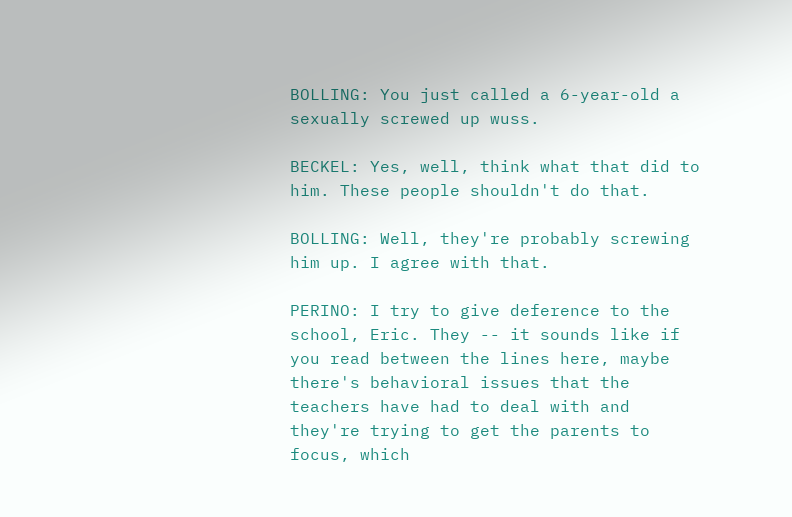BOLLING: You just called a 6-year-old a sexually screwed up wuss.

BECKEL: Yes, well, think what that did to him. These people shouldn't do that.

BOLLING: Well, they're probably screwing him up. I agree with that.

PERINO: I try to give deference to the school, Eric. They -- it sounds like if you read between the lines here, maybe there's behavioral issues that the teachers have had to deal with and they're trying to get the parents to focus, which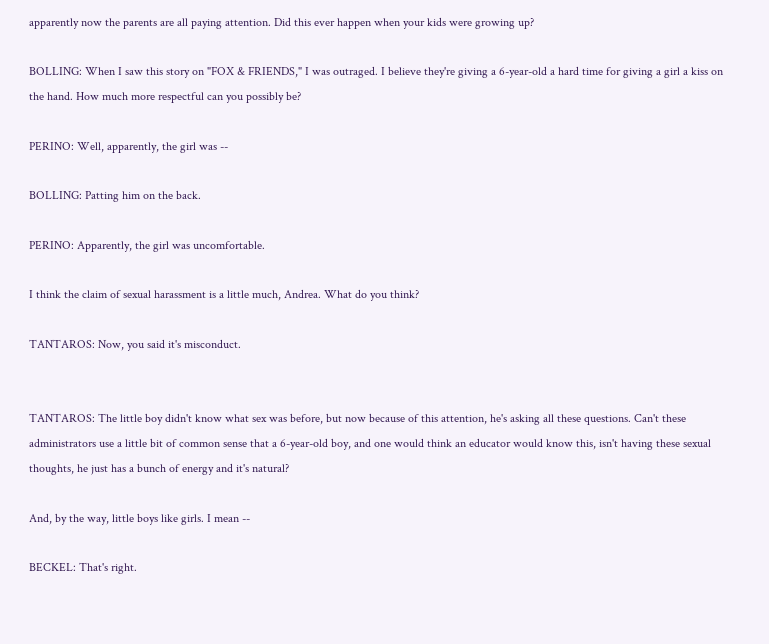apparently now the parents are all paying attention. Did this ever happen when your kids were growing up?

BOLLING: When I saw this story on "FOX & FRIENDS," I was outraged. I believe they're giving a 6-year-old a hard time for giving a girl a kiss on the hand. How much more respectful can you possibly be?

PERINO: Well, apparently, the girl was --

BOLLING: Patting him on the back.

PERINO: Apparently, the girl was uncomfortable.

I think the claim of sexual harassment is a little much, Andrea. What do you think?

TANTAROS: Now, you said it's misconduct.


TANTAROS: The little boy didn't know what sex was before, but now because of this attention, he's asking all these questions. Can't these administrators use a little bit of common sense that a 6-year-old boy, and one would think an educator would know this, isn't having these sexual thoughts, he just has a bunch of energy and it's natural?

And, by the way, little boys like girls. I mean --

BECKEL: That's right.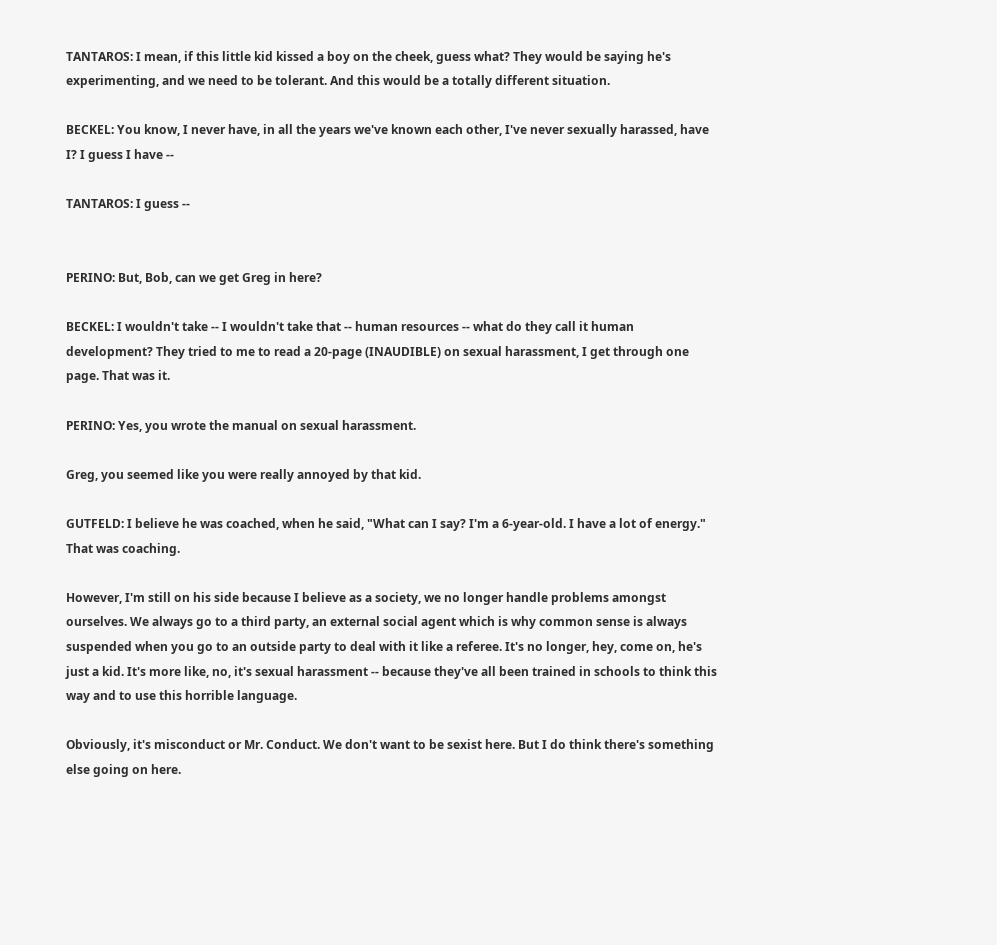TANTAROS: I mean, if this little kid kissed a boy on the cheek, guess what? They would be saying he's experimenting, and we need to be tolerant. And this would be a totally different situation.

BECKEL: You know, I never have, in all the years we've known each other, I've never sexually harassed, have I? I guess I have --

TANTAROS: I guess --


PERINO: But, Bob, can we get Greg in here?

BECKEL: I wouldn't take -- I wouldn't take that -- human resources -- what do they call it human development? They tried to me to read a 20-page (INAUDIBLE) on sexual harassment, I get through one page. That was it.

PERINO: Yes, you wrote the manual on sexual harassment.

Greg, you seemed like you were really annoyed by that kid.

GUTFELD: I believe he was coached, when he said, "What can I say? I'm a 6-year-old. I have a lot of energy." That was coaching.

However, I'm still on his side because I believe as a society, we no longer handle problems amongst ourselves. We always go to a third party, an external social agent which is why common sense is always suspended when you go to an outside party to deal with it like a referee. It's no longer, hey, come on, he's just a kid. It's more like, no, it's sexual harassment -- because they've all been trained in schools to think this way and to use this horrible language.

Obviously, it's misconduct or Mr. Conduct. We don't want to be sexist here. But I do think there's something else going on here.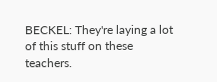BECKEL: They're laying a lot of this stuff on these teachers.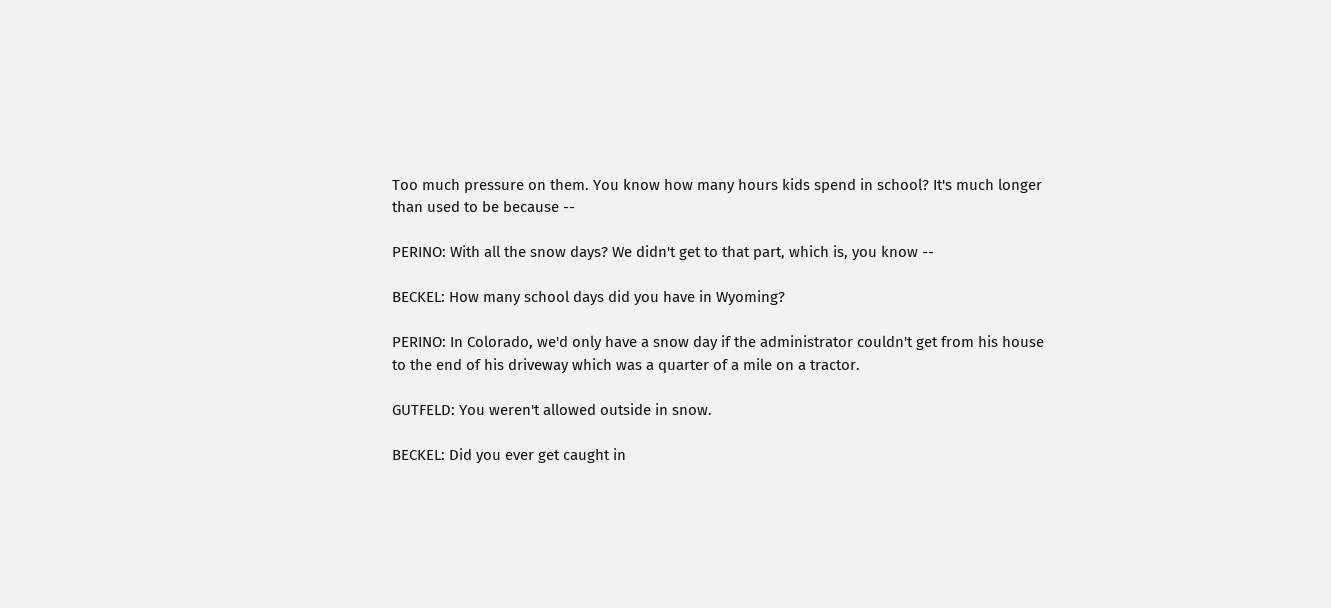Too much pressure on them. You know how many hours kids spend in school? It's much longer than used to be because --

PERINO: With all the snow days? We didn't get to that part, which is, you know --

BECKEL: How many school days did you have in Wyoming?

PERINO: In Colorado, we'd only have a snow day if the administrator couldn't get from his house to the end of his driveway which was a quarter of a mile on a tractor.

GUTFELD: You weren't allowed outside in snow.

BECKEL: Did you ever get caught in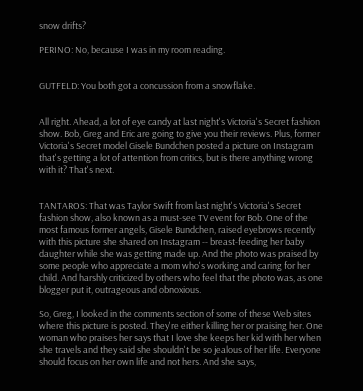snow drifts?

PERINO: No, because I was in my room reading.


GUTFELD: You both got a concussion from a snowflake.


All right. Ahead, a lot of eye candy at last night's Victoria's Secret fashion show. Bob, Greg and Eric are going to give you their reviews. Plus, former Victoria's Secret model Gisele Bundchen posted a picture on Instagram that's getting a lot of attention from critics, but is there anything wrong with it? That's next.


TANTAROS: That was Taylor Swift from last night's Victoria's Secret fashion show, also known as a must-see TV event for Bob. One of the most famous former angels, Gisele Bundchen, raised eyebrows recently with this picture she shared on Instagram -- breast-feeding her baby daughter while she was getting made up. And the photo was praised by some people who appreciate a mom who's working and caring for her child. And harshly criticized by others who feel that the photo was, as one blogger put it, outrageous and obnoxious.

So, Greg, I looked in the comments section of some of these Web sites where this picture is posted. They're either killing her or praising her. One woman who praises her says that I love she keeps her kid with her when she travels and they said she shouldn't be so jealous of her life. Everyone should focus on her own life and not hers. And she says,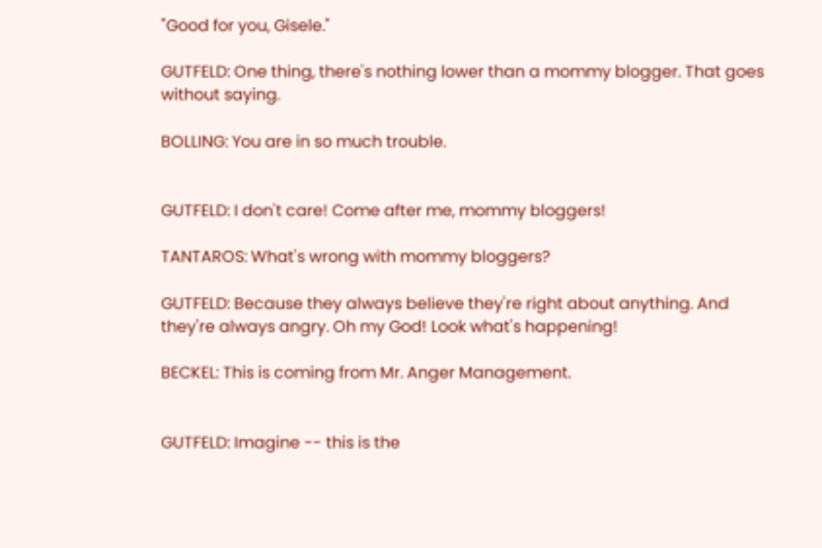"Good for you, Gisele."

GUTFELD: One thing, there's nothing lower than a mommy blogger. That goes without saying.

BOLLING: You are in so much trouble.


GUTFELD: I don't care! Come after me, mommy bloggers!

TANTAROS: What's wrong with mommy bloggers?

GUTFELD: Because they always believe they're right about anything. And they're always angry. Oh my God! Look what's happening!

BECKEL: This is coming from Mr. Anger Management.


GUTFELD: Imagine -- this is the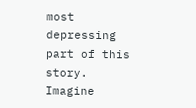most depressing part of this story. Imagine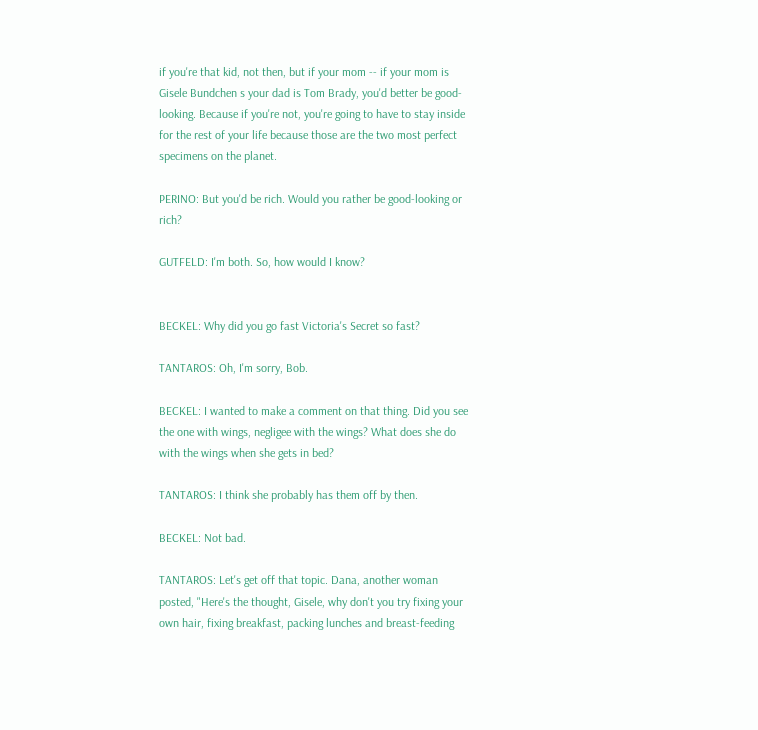if you're that kid, not then, but if your mom -- if your mom is Gisele Bundchen s your dad is Tom Brady, you'd better be good-looking. Because if you're not, you're going to have to stay inside for the rest of your life because those are the two most perfect specimens on the planet.

PERINO: But you'd be rich. Would you rather be good-looking or rich?

GUTFELD: I'm both. So, how would I know?


BECKEL: Why did you go fast Victoria's Secret so fast?

TANTAROS: Oh, I'm sorry, Bob.

BECKEL: I wanted to make a comment on that thing. Did you see the one with wings, negligee with the wings? What does she do with the wings when she gets in bed?

TANTAROS: I think she probably has them off by then.

BECKEL: Not bad.

TANTAROS: Let's get off that topic. Dana, another woman posted, "Here's the thought, Gisele, why don't you try fixing your own hair, fixing breakfast, packing lunches and breast-feeding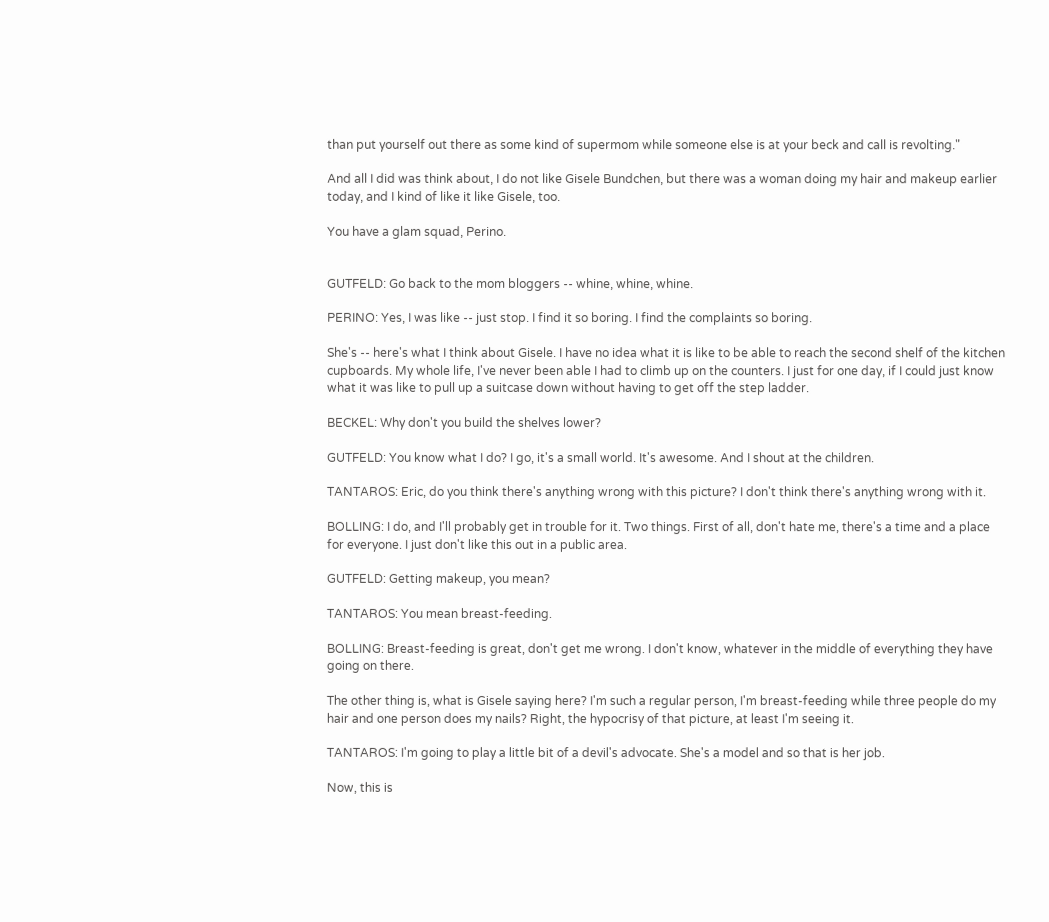than put yourself out there as some kind of supermom while someone else is at your beck and call is revolting."

And all I did was think about, I do not like Gisele Bundchen, but there was a woman doing my hair and makeup earlier today, and I kind of like it like Gisele, too.

You have a glam squad, Perino.


GUTFELD: Go back to the mom bloggers -- whine, whine, whine.

PERINO: Yes, I was like -- just stop. I find it so boring. I find the complaints so boring.

She's -- here's what I think about Gisele. I have no idea what it is like to be able to reach the second shelf of the kitchen cupboards. My whole life, I've never been able I had to climb up on the counters. I just for one day, if I could just know what it was like to pull up a suitcase down without having to get off the step ladder.

BECKEL: Why don't you build the shelves lower?

GUTFELD: You know what I do? I go, it's a small world. It's awesome. And I shout at the children.

TANTAROS: Eric, do you think there's anything wrong with this picture? I don't think there's anything wrong with it.

BOLLING: I do, and I'll probably get in trouble for it. Two things. First of all, don't hate me, there's a time and a place for everyone. I just don't like this out in a public area.

GUTFELD: Getting makeup, you mean?

TANTAROS: You mean breast-feeding.

BOLLING: Breast-feeding is great, don't get me wrong. I don't know, whatever in the middle of everything they have going on there.

The other thing is, what is Gisele saying here? I'm such a regular person, I'm breast-feeding while three people do my hair and one person does my nails? Right, the hypocrisy of that picture, at least I'm seeing it.

TANTAROS: I'm going to play a little bit of a devil's advocate. She's a model and so that is her job.

Now, this is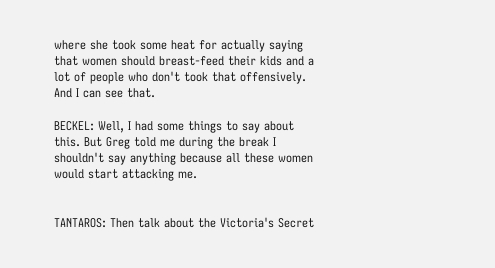where she took some heat for actually saying that women should breast-feed their kids and a lot of people who don't took that offensively. And I can see that.

BECKEL: Well, I had some things to say about this. But Greg told me during the break I shouldn't say anything because all these women would start attacking me.


TANTAROS: Then talk about the Victoria's Secret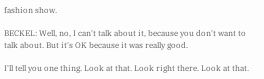fashion show.

BECKEL: Well, no, I can't talk about it, because you don't want to talk about. But it's OK because it was really good.

I'll tell you one thing. Look at that. Look right there. Look at that.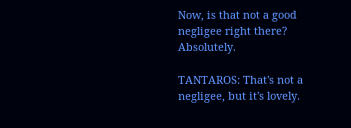Now, is that not a good negligee right there? Absolutely.

TANTAROS: That's not a negligee, but it's lovely.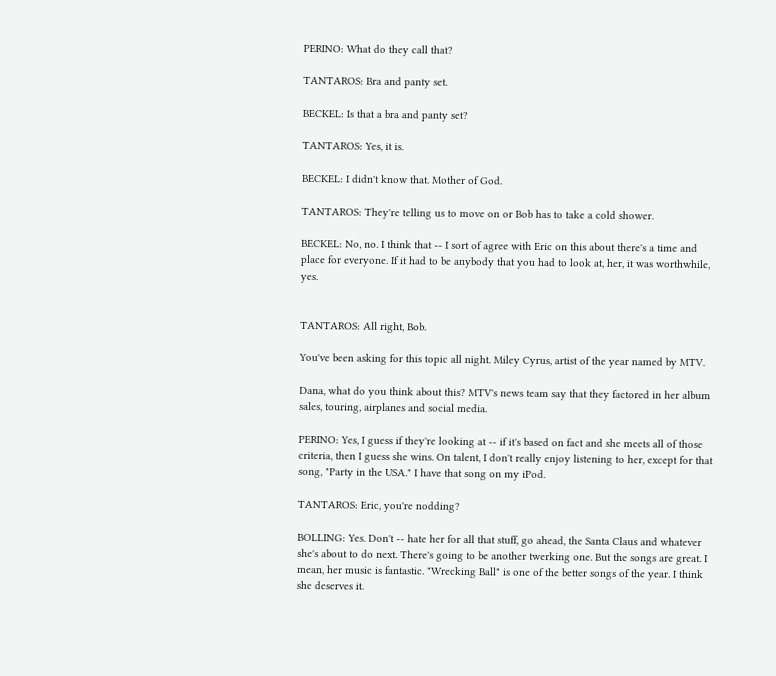PERINO: What do they call that?

TANTAROS: Bra and panty set.

BECKEL: Is that a bra and panty set?

TANTAROS: Yes, it is.

BECKEL: I didn't know that. Mother of God.

TANTAROS: They're telling us to move on or Bob has to take a cold shower.

BECKEL: No, no. I think that -- I sort of agree with Eric on this about there's a time and place for everyone. If it had to be anybody that you had to look at, her, it was worthwhile, yes.


TANTAROS: All right, Bob.

You've been asking for this topic all night. Miley Cyrus, artist of the year named by MTV.

Dana, what do you think about this? MTV's news team say that they factored in her album sales, touring, airplanes and social media.

PERINO: Yes, I guess if they're looking at -- if it's based on fact and she meets all of those criteria, then I guess she wins. On talent, I don't really enjoy listening to her, except for that song, "Party in the USA." I have that song on my iPod.

TANTAROS: Eric, you're nodding?

BOLLING: Yes. Don't -- hate her for all that stuff, go ahead, the Santa Claus and whatever she's about to do next. There's going to be another twerking one. But the songs are great. I mean, her music is fantastic. "Wrecking Ball" is one of the better songs of the year. I think she deserves it.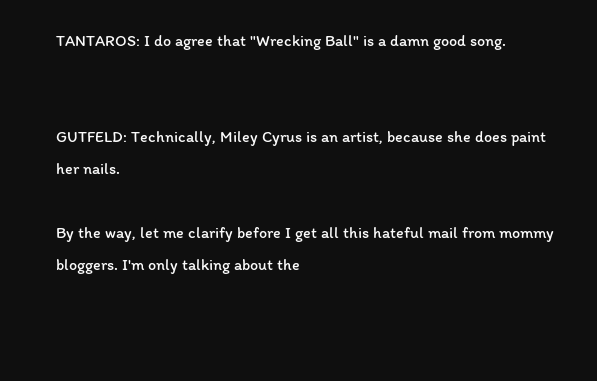TANTAROS: I do agree that "Wrecking Ball" is a damn good song.


GUTFELD: Technically, Miley Cyrus is an artist, because she does paint her nails.

By the way, let me clarify before I get all this hateful mail from mommy bloggers. I'm only talking about the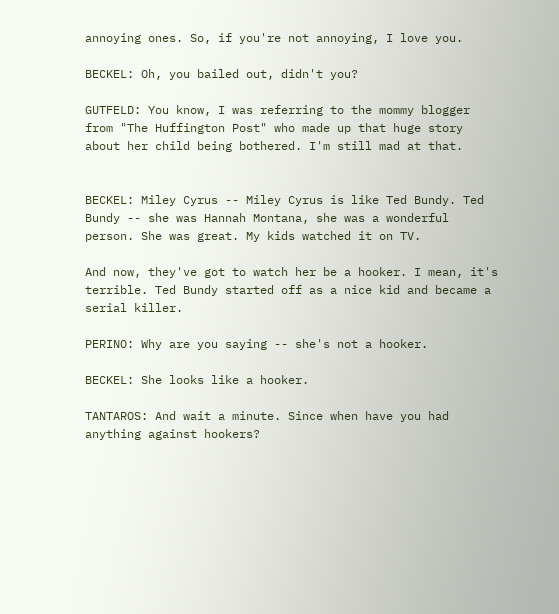annoying ones. So, if you're not annoying, I love you.

BECKEL: Oh, you bailed out, didn't you?

GUTFELD: You know, I was referring to the mommy blogger from "The Huffington Post" who made up that huge story about her child being bothered. I'm still mad at that.


BECKEL: Miley Cyrus -- Miley Cyrus is like Ted Bundy. Ted Bundy -- she was Hannah Montana, she was a wonderful person. She was great. My kids watched it on TV.

And now, they've got to watch her be a hooker. I mean, it's terrible. Ted Bundy started off as a nice kid and became a serial killer.

PERINO: Why are you saying -- she's not a hooker.

BECKEL: She looks like a hooker.

TANTAROS: And wait a minute. Since when have you had anything against hookers?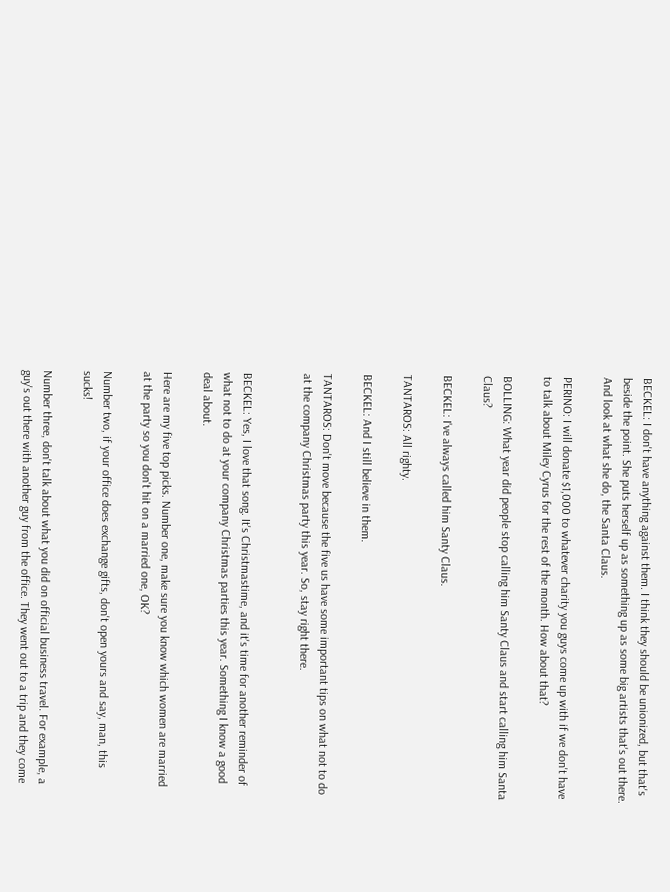BECKEL: I don't have anything against them. I think they should be unionized, but that's beside the point. She puts herself up as something up as some big artists that's out there. And look at what she do, the Santa Claus.

PERINO: I will donate $1,000 to whatever charity you guys come up with if we don't have to talk about Miley Cyrus for the rest of the month. How about that?

BOLLING: What year did people stop calling him Santy Claus and start calling him Santa Claus?

BECKEL: I've always called him Santy Claus.

TANTAROS: All righty.

BECKEL: And I still believe in them.

TANTAROS: Don't move because the five us have some important tips on what not to do at the company Christmas party this year. So, stay right there.


BECKEL: Yes, I love that song. It's Christmastime, and it's time for another reminder of what not to do at your company Christmas parties this year. Something I know a good deal about.

Here are my five top picks. Number one, make sure you know which women are married at the party so you don't hit on a married one, OK?

Number two, if your office does exchange gifts, don't open yours and say, man, this sucks!

Number three, don't talk about what you did on official business travel. For example, a guy's out there with another guy from the office. They went out to a trip and they come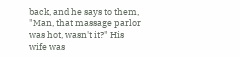back, and he says to them, "Man, that massage parlor was hot, wasn't it?" His wife was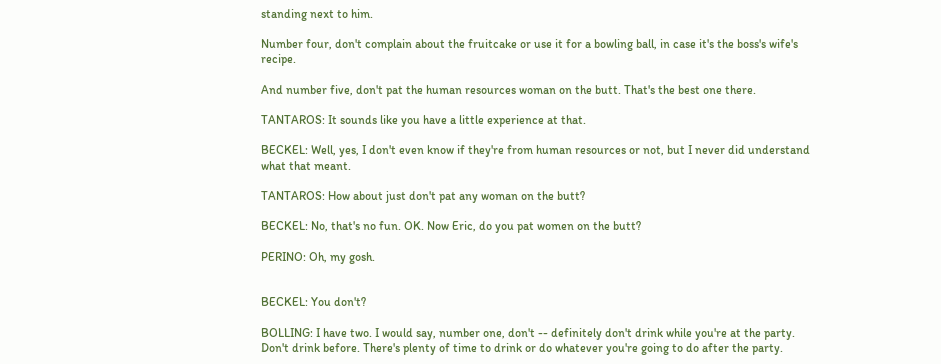standing next to him.

Number four, don't complain about the fruitcake or use it for a bowling ball, in case it's the boss's wife's recipe.

And number five, don't pat the human resources woman on the butt. That's the best one there.

TANTAROS: It sounds like you have a little experience at that.

BECKEL: Well, yes, I don't even know if they're from human resources or not, but I never did understand what that meant.

TANTAROS: How about just don't pat any woman on the butt?

BECKEL: No, that's no fun. OK. Now Eric, do you pat women on the butt?

PERINO: Oh, my gosh.


BECKEL: You don't?

BOLLING: I have two. I would say, number one, don't -- definitely don't drink while you're at the party. Don't drink before. There's plenty of time to drink or do whatever you're going to do after the party.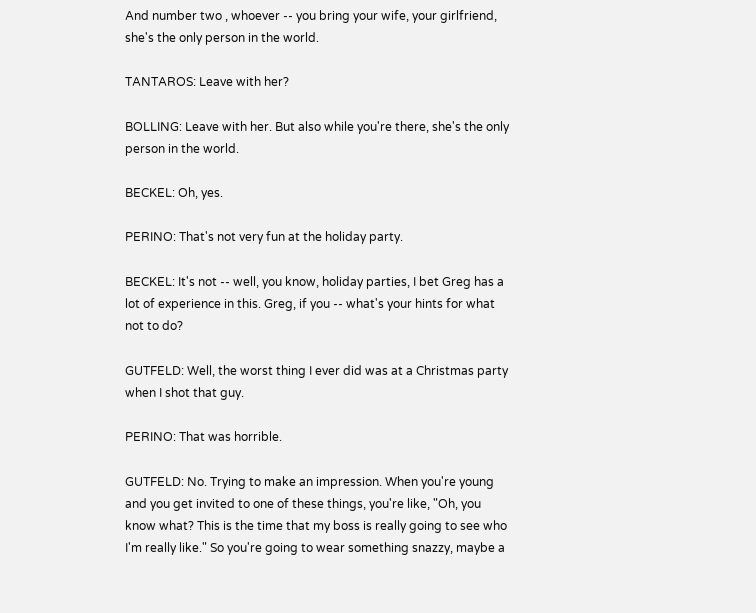And number two , whoever -- you bring your wife, your girlfriend, she's the only person in the world.

TANTAROS: Leave with her?

BOLLING: Leave with her. But also while you're there, she's the only person in the world.

BECKEL: Oh, yes.

PERINO: That's not very fun at the holiday party.

BECKEL: It's not -- well, you know, holiday parties, I bet Greg has a lot of experience in this. Greg, if you -- what's your hints for what not to do?

GUTFELD: Well, the worst thing I ever did was at a Christmas party when I shot that guy.

PERINO: That was horrible.

GUTFELD: No. Trying to make an impression. When you're young and you get invited to one of these things, you're like, "Oh, you know what? This is the time that my boss is really going to see who I'm really like." So you're going to wear something snazzy, maybe a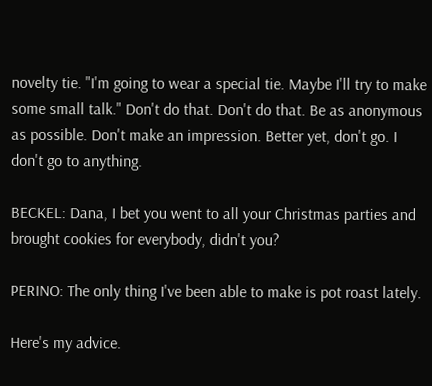novelty tie. "I'm going to wear a special tie. Maybe I'll try to make some small talk." Don't do that. Don't do that. Be as anonymous as possible. Don't make an impression. Better yet, don't go. I don't go to anything.

BECKEL: Dana, I bet you went to all your Christmas parties and brought cookies for everybody, didn't you?

PERINO: The only thing I've been able to make is pot roast lately.

Here's my advice.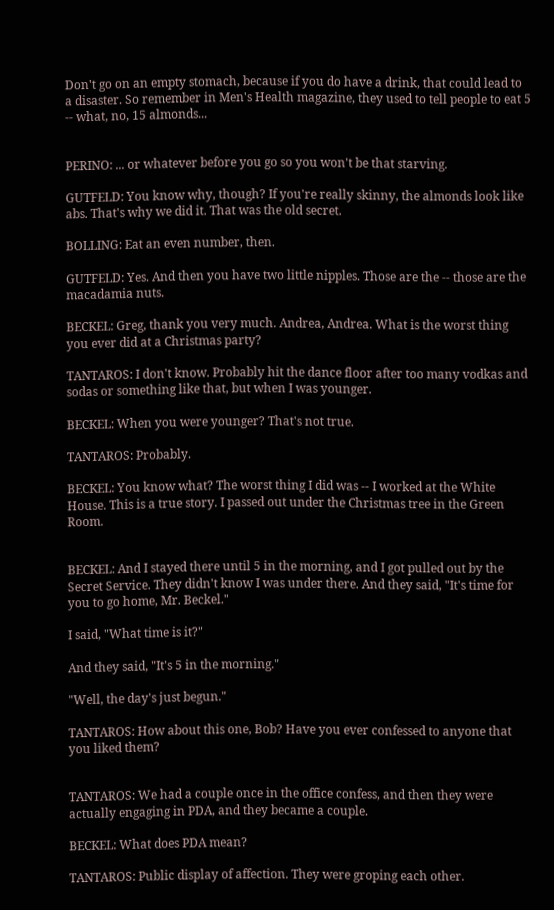Don't go on an empty stomach, because if you do have a drink, that could lead to a disaster. So remember in Men's Health magazine, they used to tell people to eat 5 -- what, no, 15 almonds...


PERINO: ... or whatever before you go so you won't be that starving.

GUTFELD: You know why, though? If you're really skinny, the almonds look like abs. That's why we did it. That was the old secret.

BOLLING: Eat an even number, then.

GUTFELD: Yes. And then you have two little nipples. Those are the -- those are the macadamia nuts.

BECKEL: Greg, thank you very much. Andrea, Andrea. What is the worst thing you ever did at a Christmas party?

TANTAROS: I don't know. Probably hit the dance floor after too many vodkas and sodas or something like that, but when I was younger.

BECKEL: When you were younger? That's not true.

TANTAROS: Probably.

BECKEL: You know what? The worst thing I did was -- I worked at the White House. This is a true story. I passed out under the Christmas tree in the Green Room.


BECKEL: And I stayed there until 5 in the morning, and I got pulled out by the Secret Service. They didn't know I was under there. And they said, "It's time for you to go home, Mr. Beckel."

I said, "What time is it?"

And they said, "It's 5 in the morning."

"Well, the day's just begun."

TANTAROS: How about this one, Bob? Have you ever confessed to anyone that you liked them?


TANTAROS: We had a couple once in the office confess, and then they were actually engaging in PDA, and they became a couple.

BECKEL: What does PDA mean?

TANTAROS: Public display of affection. They were groping each other.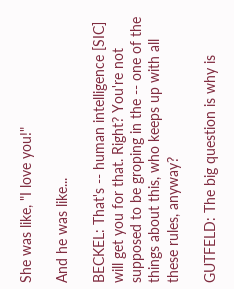She was like, "I love you!"

And he was like...

BECKEL: That's -- human intelligence [SIC] will get you for that. Right? You're not supposed to be groping in the -- one of the things about this, who keeps up with all these rules, anyway?

GUTFELD: The big question is why is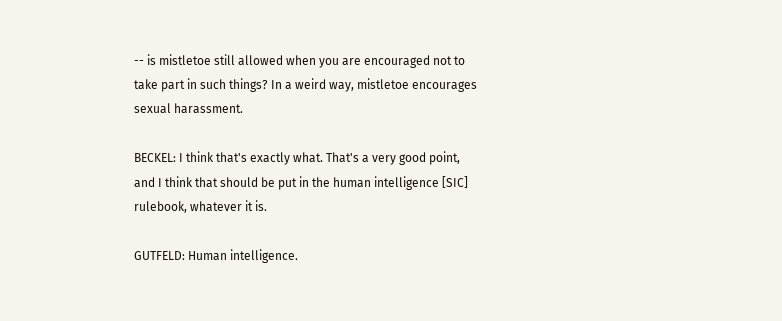-- is mistletoe still allowed when you are encouraged not to take part in such things? In a weird way, mistletoe encourages sexual harassment.

BECKEL: I think that's exactly what. That's a very good point, and I think that should be put in the human intelligence [SIC] rulebook, whatever it is.

GUTFELD: Human intelligence.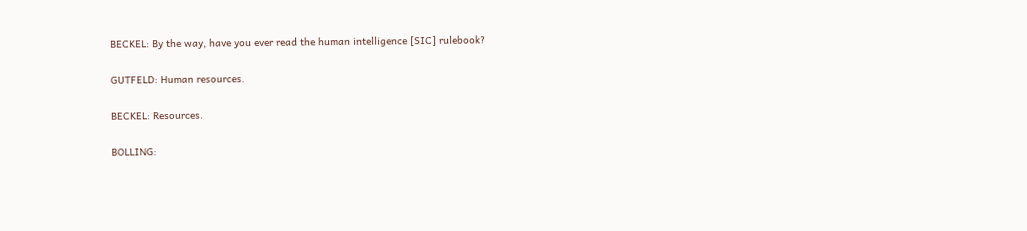BECKEL: By the way, have you ever read the human intelligence [SIC] rulebook?

GUTFELD: Human resources.

BECKEL: Resources.

BOLLING: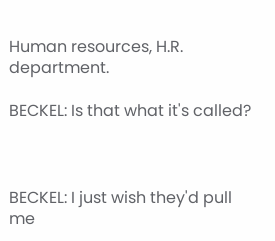Human resources, H.R. department.

BECKEL: Is that what it's called?



BECKEL: I just wish they'd pull me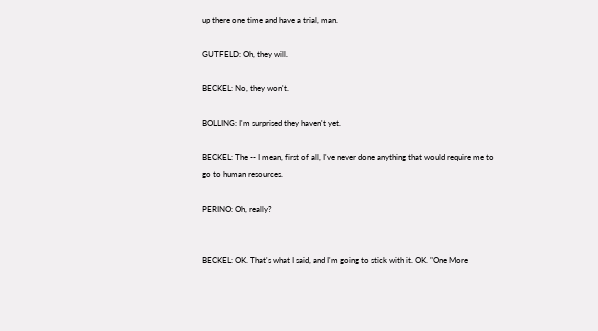up there one time and have a trial, man.

GUTFELD: Oh, they will.

BECKEL: No, they won't.

BOLLING: I'm surprised they haven't yet.

BECKEL: The -- I mean, first of all, I've never done anything that would require me to go to human resources.

PERINO: Oh, really?


BECKEL: OK. That's what I said, and I'm going to stick with it. OK. "One More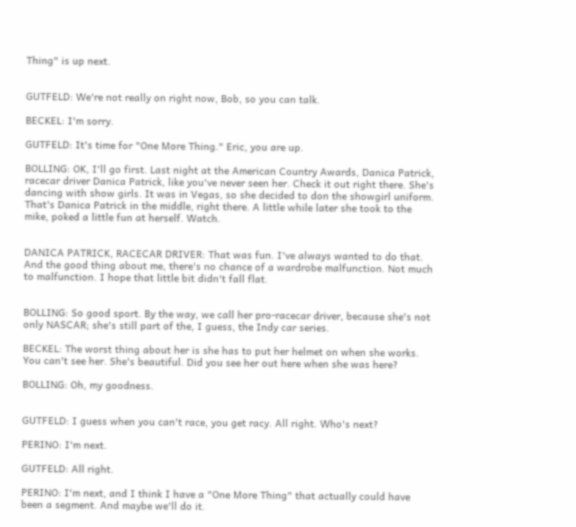Thing" is up next.


GUTFELD: We're not really on right now, Bob, so you can talk.

BECKEL: I'm sorry.

GUTFELD: It's time for "One More Thing." Eric, you are up.

BOLLING: OK, I'll go first. Last night at the American Country Awards, Danica Patrick, racecar driver Danica Patrick, like you've never seen her. Check it out right there. She's dancing with show girls. It was in Vegas, so she decided to don the showgirl uniform. That's Danica Patrick in the middle, right there. A little while later she took to the mike, poked a little fun at herself. Watch.


DANICA PATRICK, RACECAR DRIVER: That was fun. I've always wanted to do that. And the good thing about me, there's no chance of a wardrobe malfunction. Not much to malfunction. I hope that little bit didn't fall flat.


BOLLING: So good sport. By the way, we call her pro-racecar driver, because she's not only NASCAR; she's still part of the, I guess, the Indy car series.

BECKEL: The worst thing about her is she has to put her helmet on when she works. You can't see her. She's beautiful. Did you see her out here when she was here?

BOLLING: Oh, my goodness.


GUTFELD: I guess when you can't race, you get racy. All right. Who's next?

PERINO: I'm next.

GUTFELD: All right.

PERINO: I'm next, and I think I have a "One More Thing" that actually could have been a segment. And maybe we'll do it.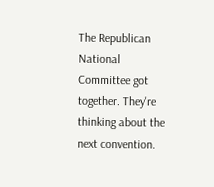The Republican National Committee got together. They're thinking about the next convention.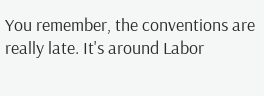You remember, the conventions are really late. It's around Labor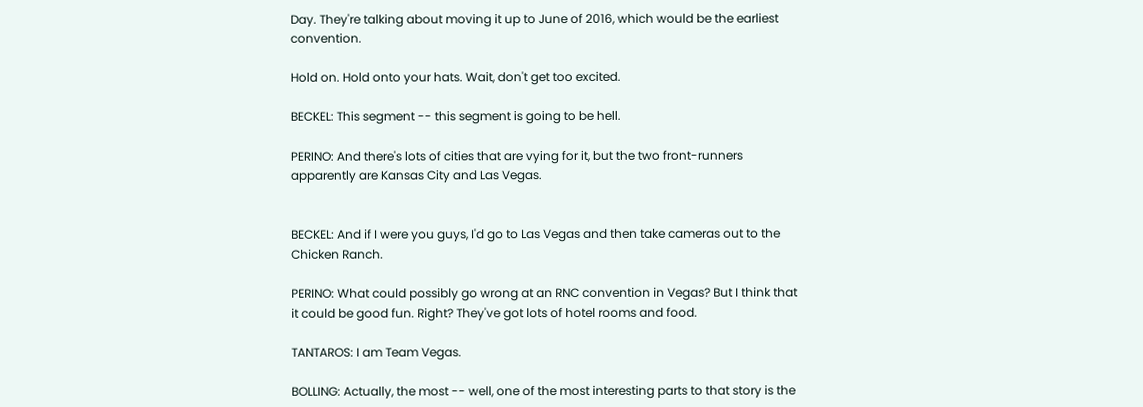Day. They're talking about moving it up to June of 2016, which would be the earliest convention.

Hold on. Hold onto your hats. Wait, don't get too excited.

BECKEL: This segment -- this segment is going to be hell.

PERINO: And there's lots of cities that are vying for it, but the two front-runners apparently are Kansas City and Las Vegas.


BECKEL: And if I were you guys, I'd go to Las Vegas and then take cameras out to the Chicken Ranch.

PERINO: What could possibly go wrong at an RNC convention in Vegas? But I think that it could be good fun. Right? They've got lots of hotel rooms and food.

TANTAROS: I am Team Vegas.

BOLLING: Actually, the most -- well, one of the most interesting parts to that story is the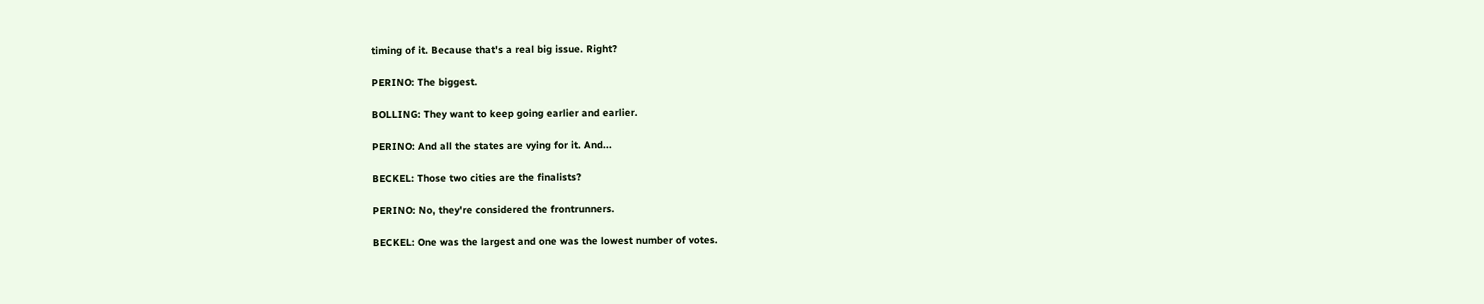timing of it. Because that's a real big issue. Right?

PERINO: The biggest.

BOLLING: They want to keep going earlier and earlier.

PERINO: And all the states are vying for it. And...

BECKEL: Those two cities are the finalists?

PERINO: No, they're considered the frontrunners.

BECKEL: One was the largest and one was the lowest number of votes.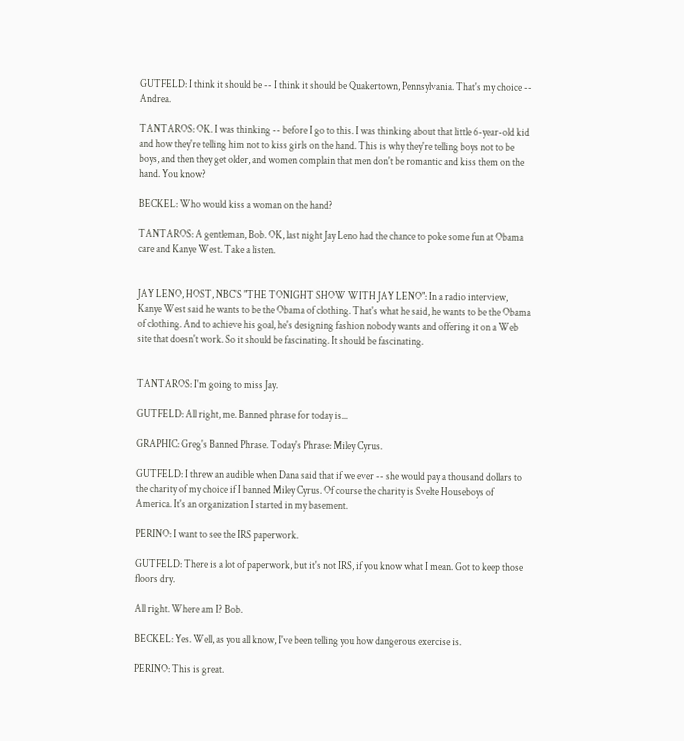GUTFELD: I think it should be -- I think it should be Quakertown, Pennsylvania. That's my choice -- Andrea.

TANTAROS: OK. I was thinking -- before I go to this. I was thinking about that little 6-year-old kid and how they're telling him not to kiss girls on the hand. This is why they're telling boys not to be boys, and then they get older, and women complain that men don't be romantic and kiss them on the hand. You know?

BECKEL: Who would kiss a woman on the hand?

TANTAROS: A gentleman, Bob. OK, last night Jay Leno had the chance to poke some fun at Obama care and Kanye West. Take a listen.


JAY LENO, HOST, NBC'S "THE TONIGHT SHOW WITH JAY LENO": In a radio interview, Kanye West said he wants to be the Obama of clothing. That's what he said, he wants to be the Obama of clothing. And to achieve his goal, he's designing fashion nobody wants and offering it on a Web site that doesn't work. So it should be fascinating. It should be fascinating.


TANTAROS: I'm going to miss Jay.

GUTFELD: All right, me. Banned phrase for today is...

GRAPHIC: Greg's Banned Phrase. Today's Phrase: Miley Cyrus.

GUTFELD: I threw an audible when Dana said that if we ever -- she would pay a thousand dollars to the charity of my choice if I banned Miley Cyrus. Of course the charity is Svelte Houseboys of America. It's an organization I started in my basement.

PERINO: I want to see the IRS paperwork.

GUTFELD: There is a lot of paperwork, but it's not IRS, if you know what I mean. Got to keep those floors dry.

All right. Where am I? Bob.

BECKEL: Yes. Well, as you all know, I've been telling you how dangerous exercise is.

PERINO: This is great.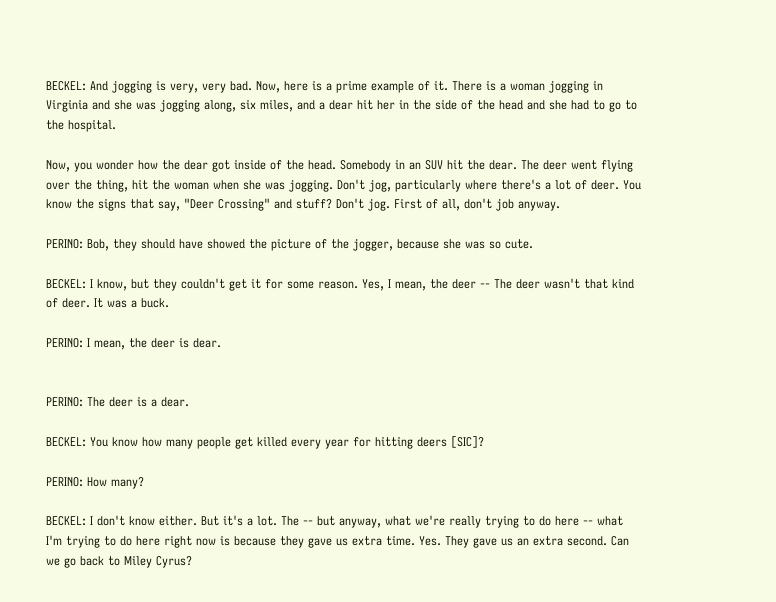BECKEL: And jogging is very, very bad. Now, here is a prime example of it. There is a woman jogging in Virginia and she was jogging along, six miles, and a dear hit her in the side of the head and she had to go to the hospital.

Now, you wonder how the dear got inside of the head. Somebody in an SUV hit the dear. The deer went flying over the thing, hit the woman when she was jogging. Don't jog, particularly where there's a lot of deer. You know the signs that say, "Deer Crossing" and stuff? Don't jog. First of all, don't job anyway.

PERINO: Bob, they should have showed the picture of the jogger, because she was so cute.

BECKEL: I know, but they couldn't get it for some reason. Yes, I mean, the deer -- The deer wasn't that kind of deer. It was a buck.

PERINO: I mean, the deer is dear.


PERINO: The deer is a dear.

BECKEL: You know how many people get killed every year for hitting deers [SIC]?

PERINO: How many?

BECKEL: I don't know either. But it's a lot. The -- but anyway, what we're really trying to do here -- what I'm trying to do here right now is because they gave us extra time. Yes. They gave us an extra second. Can we go back to Miley Cyrus?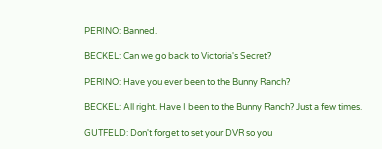PERINO: Banned.

BECKEL: Can we go back to Victoria's Secret?

PERINO: Have you ever been to the Bunny Ranch?

BECKEL: All right. Have I been to the Bunny Ranch? Just a few times.

GUTFELD: Don't forget to set your DVR so you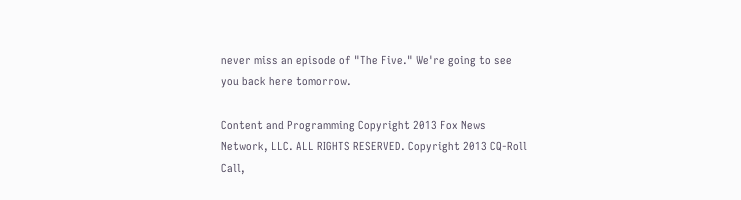never miss an episode of "The Five." We're going to see you back here tomorrow.

Content and Programming Copyright 2013 Fox News Network, LLC. ALL RIGHTS RESERVED. Copyright 2013 CQ-Roll Call,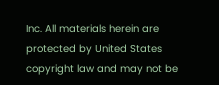Inc. All materials herein are protected by United States copyright law and may not be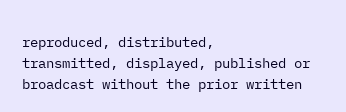reproduced, distributed, transmitted, displayed, published or broadcast without the prior written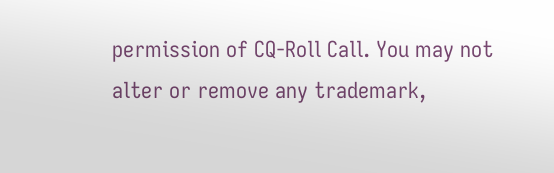permission of CQ-Roll Call. You may not alter or remove any trademark,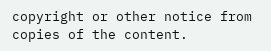copyright or other notice from copies of the content.